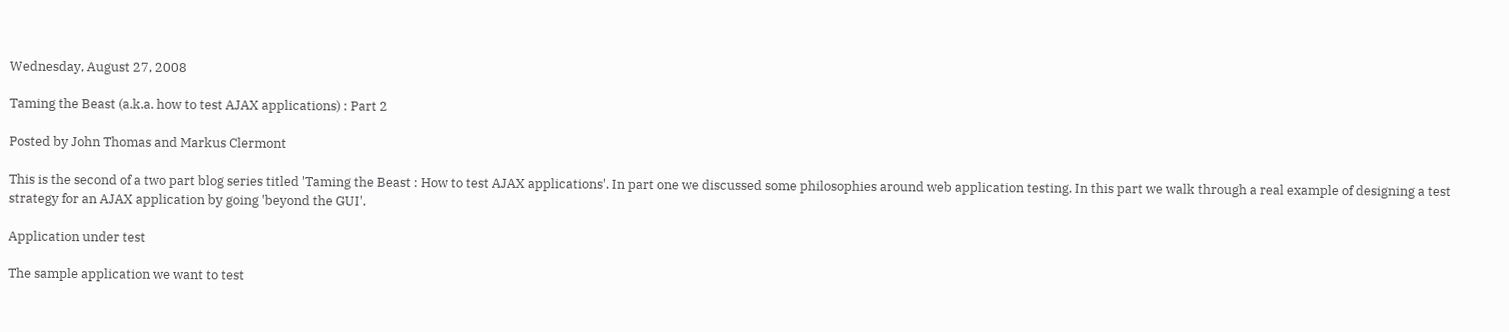Wednesday, August 27, 2008

Taming the Beast (a.k.a. how to test AJAX applications) : Part 2

Posted by John Thomas and Markus Clermont

This is the second of a two part blog series titled 'Taming the Beast : How to test AJAX applications'. In part one we discussed some philosophies around web application testing. In this part we walk through a real example of designing a test strategy for an AJAX application by going 'beyond the GUI'.

Application under test

The sample application we want to test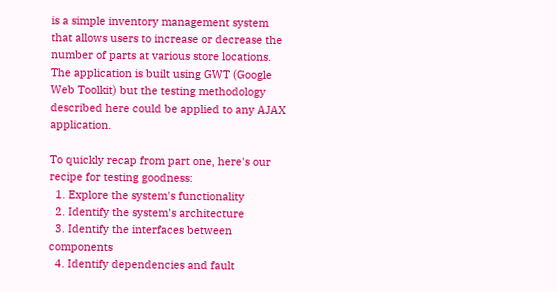is a simple inventory management system that allows users to increase or decrease the number of parts at various store locations. The application is built using GWT (Google Web Toolkit) but the testing methodology described here could be applied to any AJAX application.

To quickly recap from part one, here's our recipe for testing goodness:
  1. Explore the system's functionality
  2. Identify the system's architecture
  3. Identify the interfaces between components
  4. Identify dependencies and fault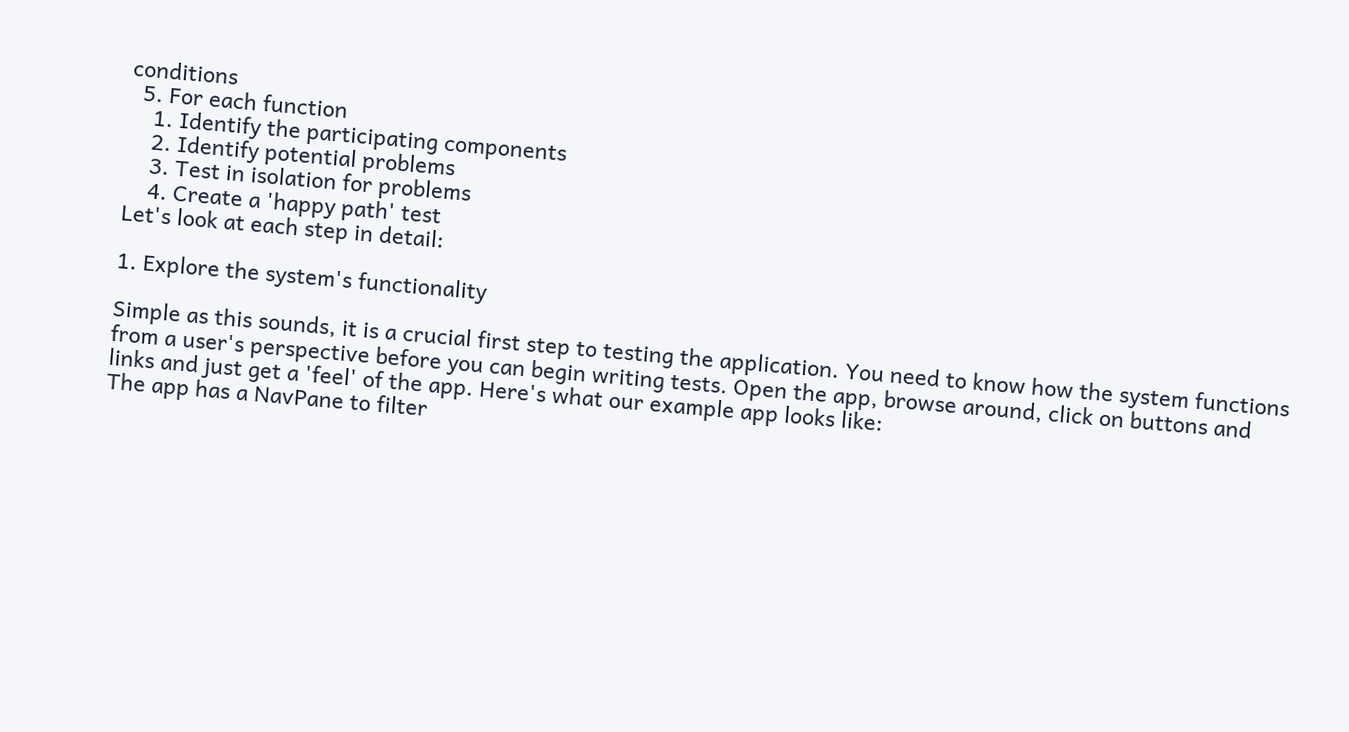conditions
  5. For each function
    1. Identify the participating components
    2. Identify potential problems
    3. Test in isolation for problems
    4. Create a 'happy path' test
Let's look at each step in detail:

1. Explore the system's functionality

Simple as this sounds, it is a crucial first step to testing the application. You need to know how the system functions from a user's perspective before you can begin writing tests. Open the app, browse around, click on buttons and links and just get a 'feel' of the app. Here's what our example app looks like:
The app has a NavPane to filter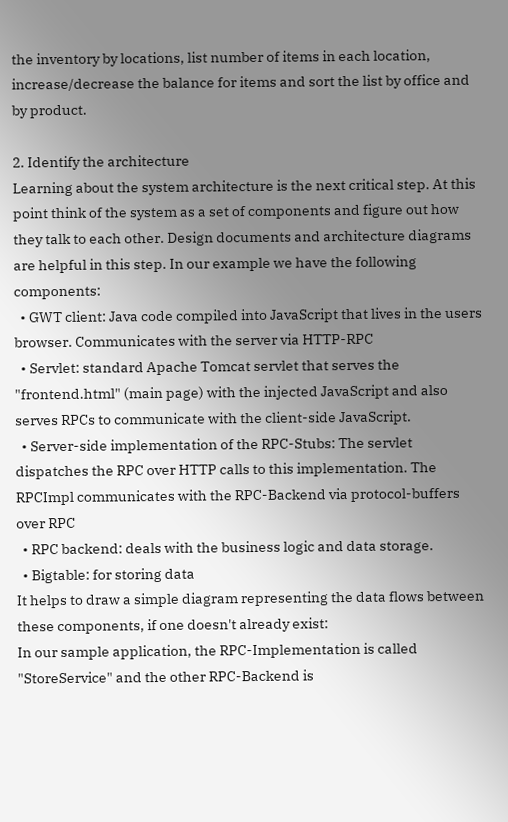the inventory by locations, list number of items in each location, increase/decrease the balance for items and sort the list by office and by product.

2. Identify the architecture
Learning about the system architecture is the next critical step. At this point think of the system as a set of components and figure out how they talk to each other. Design documents and architecture diagrams are helpful in this step. In our example we have the following components:
  • GWT client: Java code compiled into JavaScript that lives in the users browser. Communicates with the server via HTTP-RPC
  • Servlet: standard Apache Tomcat servlet that serves the "frontend.html" (main page) with the injected JavaScript and also serves RPCs to communicate with the client-side JavaScript.
  • Server-side implementation of the RPC-Stubs: The servlet dispatches the RPC over HTTP calls to this implementation. The RPCImpl communicates with the RPC-Backend via protocol-buffers over RPC
  • RPC backend: deals with the business logic and data storage.
  • Bigtable: for storing data
It helps to draw a simple diagram representing the data flows between these components, if one doesn't already exist:
In our sample application, the RPC-Implementation is called "StoreService" and the other RPC-Backend is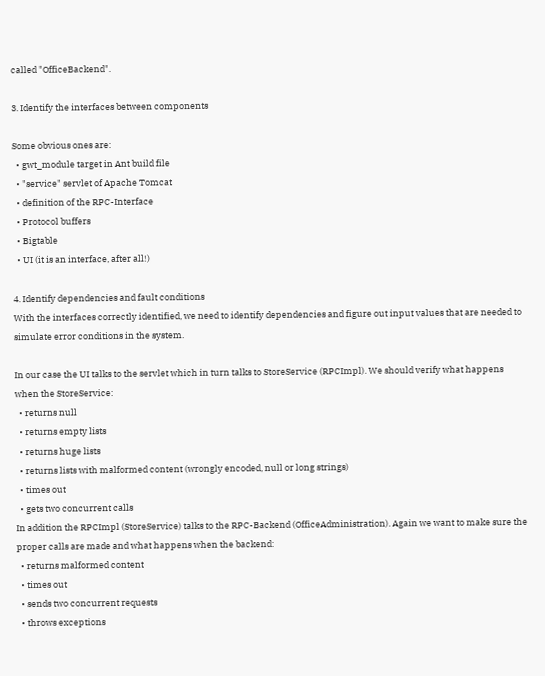called "OfficeBackend".

3. Identify the interfaces between components

Some obvious ones are:
  • gwt_module target in Ant build file
  • "service" servlet of Apache Tomcat
  • definition of the RPC-Interface
  • Protocol buffers
  • Bigtable
  • UI (it is an interface, after all!)

4. Identify dependencies and fault conditions
With the interfaces correctly identified, we need to identify dependencies and figure out input values that are needed to simulate error conditions in the system.

In our case the UI talks to the servlet which in turn talks to StoreService (RPCImpl). We should verify what happens when the StoreService:
  • returns null
  • returns empty lists
  • returns huge lists
  • returns lists with malformed content (wrongly encoded, null or long strings)
  • times out
  • gets two concurrent calls
In addition the RPCImpl (StoreService) talks to the RPC-Backend (OfficeAdministration). Again we want to make sure the proper calls are made and what happens when the backend:
  • returns malformed content
  • times out
  • sends two concurrent requests
  • throws exceptions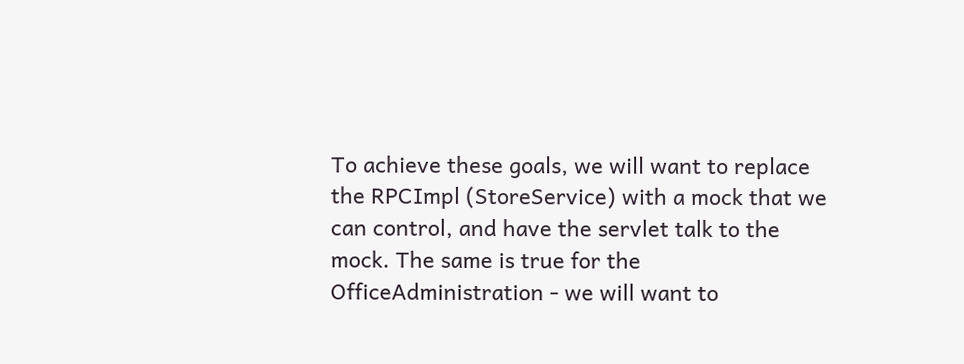To achieve these goals, we will want to replace the RPCImpl (StoreService) with a mock that we can control, and have the servlet talk to the mock. The same is true for the OfficeAdministration - we will want to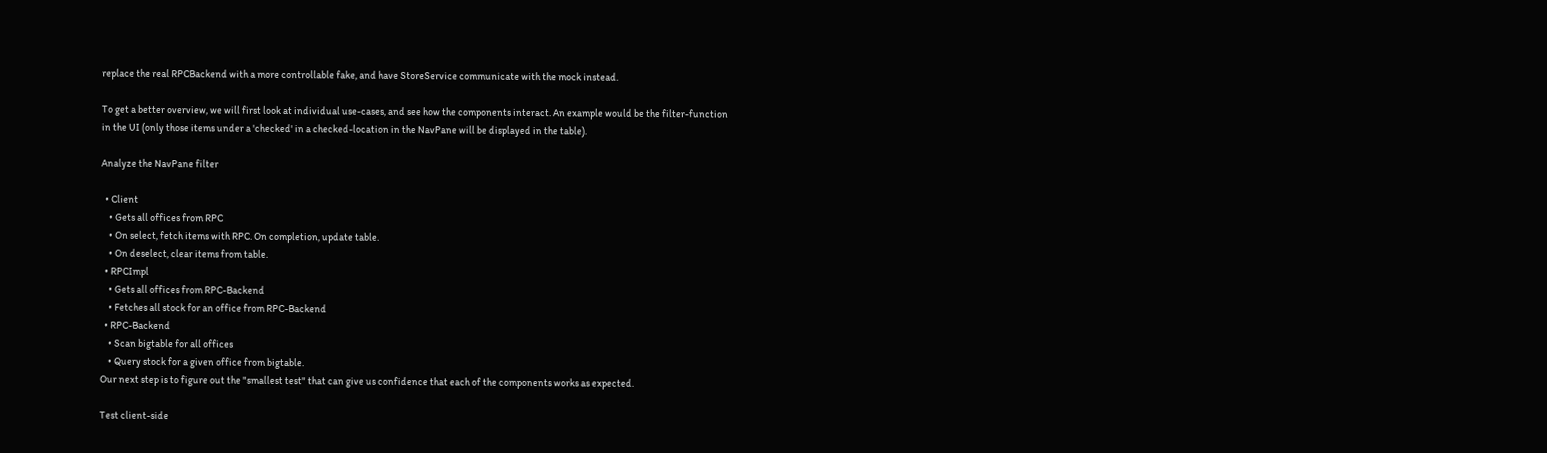replace the real RPCBackend with a more controllable fake, and have StoreService communicate with the mock instead.

To get a better overview, we will first look at individual use-cases, and see how the components interact. An example would be the filter-function in the UI (only those items under a 'checked' in a checked-location in the NavPane will be displayed in the table).

Analyze the NavPane filter

  • Client
    • Gets all offices from RPC
    • On select, fetch items with RPC. On completion, update table.
    • On deselect, clear items from table.
  • RPCImpl
    • Gets all offices from RPC-Backend
    • Fetches all stock for an office from RPC-Backend
  • RPC-Backend
    • Scan bigtable for all offices
    • Query stock for a given office from bigtable.
Our next step is to figure out the "smallest test" that can give us confidence that each of the components works as expected.

Test client-side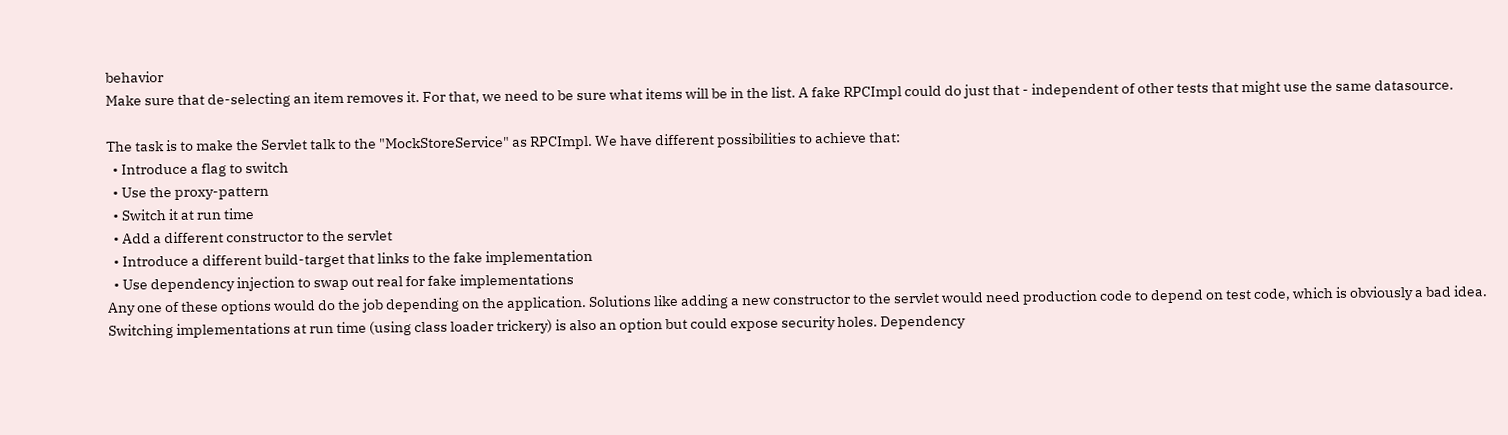behavior
Make sure that de-selecting an item removes it. For that, we need to be sure what items will be in the list. A fake RPCImpl could do just that - independent of other tests that might use the same datasource.

The task is to make the Servlet talk to the "MockStoreService" as RPCImpl. We have different possibilities to achieve that:
  • Introduce a flag to switch
  • Use the proxy-pattern
  • Switch it at run time
  • Add a different constructor to the servlet
  • Introduce a different build-target that links to the fake implementation
  • Use dependency injection to swap out real for fake implementations
Any one of these options would do the job depending on the application. Solutions like adding a new constructor to the servlet would need production code to depend on test code, which is obviously a bad idea. Switching implementations at run time (using class loader trickery) is also an option but could expose security holes. Dependency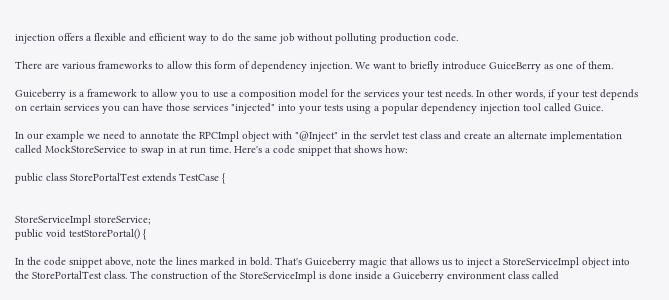injection offers a flexible and efficient way to do the same job without polluting production code.

There are various frameworks to allow this form of dependency injection. We want to briefly introduce GuiceBerry as one of them.

Guiceberry is a framework to allow you to use a composition model for the services your test needs. In other words, if your test depends on certain services you can have those services "injected" into your tests using a popular dependency injection tool called Guice.

In our example we need to annotate the RPCImpl object with "@Inject" in the servlet test class and create an alternate implementation called MockStoreService to swap in at run time. Here's a code snippet that shows how:

public class StorePortalTest extends TestCase {


StoreServiceImpl storeService;
public void testStorePortal() {

In the code snippet above, note the lines marked in bold. That's Guiceberry magic that allows us to inject a StoreServiceImpl object into the StorePortalTest class. The construction of the StoreServiceImpl is done inside a Guiceberry environment class called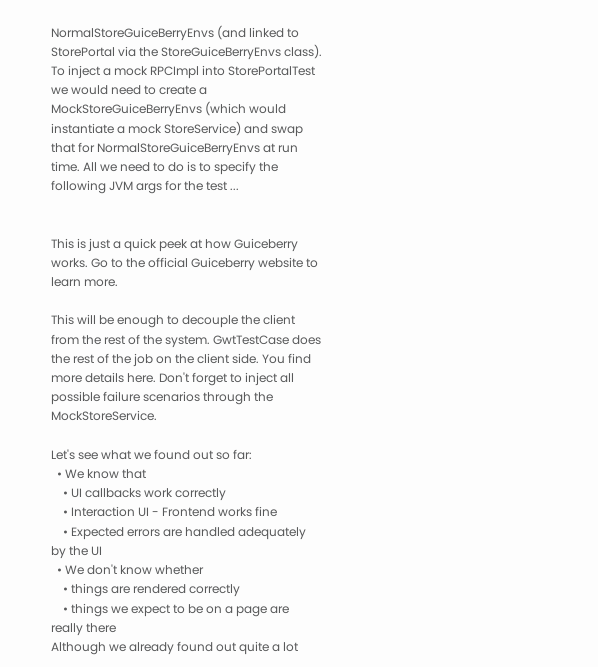NormalStoreGuiceBerryEnvs (and linked to StorePortal via the StoreGuiceBerryEnvs class). To inject a mock RPCImpl into StorePortalTest we would need to create a MockStoreGuiceBerryEnvs (which would instantiate a mock StoreService) and swap that for NormalStoreGuiceBerryEnvs at run time. All we need to do is to specify the following JVM args for the test ...


This is just a quick peek at how Guiceberry works. Go to the official Guiceberry website to learn more.

This will be enough to decouple the client from the rest of the system. GwtTestCase does the rest of the job on the client side. You find more details here. Don't forget to inject all possible failure scenarios through the MockStoreService.

Let's see what we found out so far:
  • We know that
    • UI callbacks work correctly
    • Interaction UI - Frontend works fine
    • Expected errors are handled adequately by the UI
  • We don't know whether
    • things are rendered correctly
    • things we expect to be on a page are really there
Although we already found out quite a lot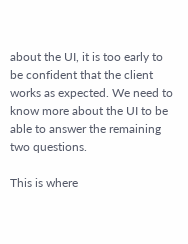about the UI, it is too early to be confident that the client works as expected. We need to know more about the UI to be able to answer the remaining two questions.

This is where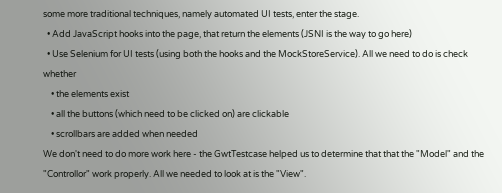some more traditional techniques, namely automated UI tests, enter the stage.
  • Add JavaScript hooks into the page, that return the elements (JSNI is the way to go here)
  • Use Selenium for UI tests (using both the hooks and the MockStoreService). All we need to do is check whether
    • the elements exist
    • all the buttons (which need to be clicked on) are clickable
    • scrollbars are added when needed
We don't need to do more work here - the GwtTestcase helped us to determine that that the "Model" and the "Controllor" work properly. All we needed to look at is the "View".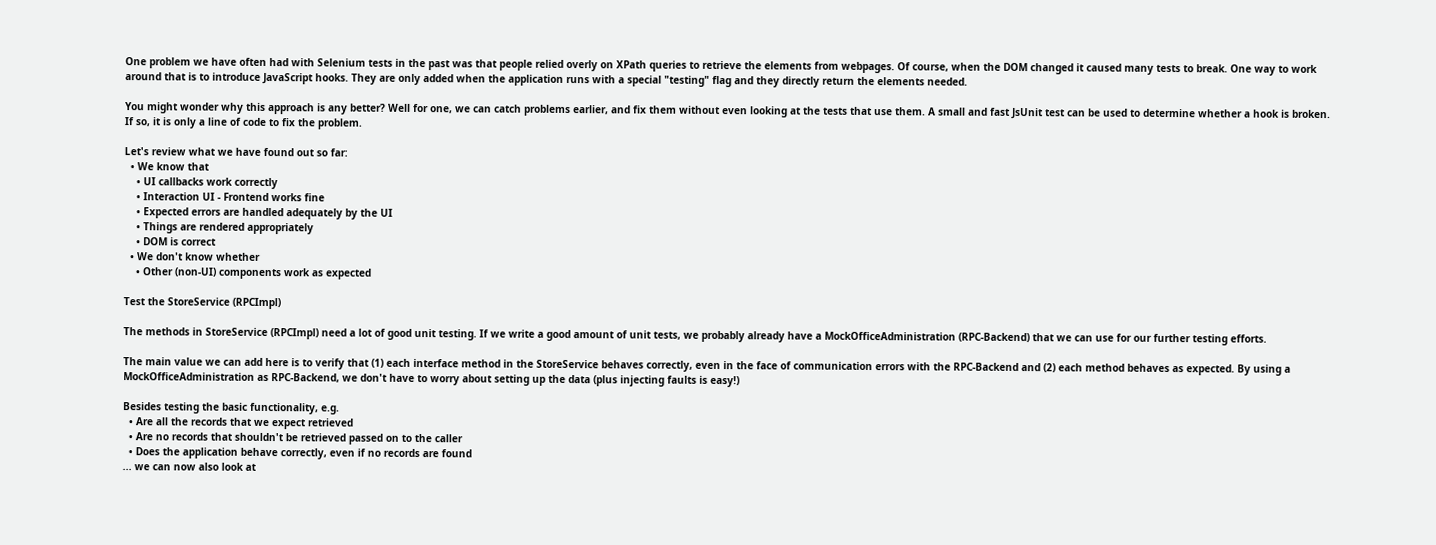One problem we have often had with Selenium tests in the past was that people relied overly on XPath queries to retrieve the elements from webpages. Of course, when the DOM changed it caused many tests to break. One way to work around that is to introduce JavaScript hooks. They are only added when the application runs with a special "testing" flag and they directly return the elements needed.

You might wonder why this approach is any better? Well for one, we can catch problems earlier, and fix them without even looking at the tests that use them. A small and fast JsUnit test can be used to determine whether a hook is broken. If so, it is only a line of code to fix the problem.

Let's review what we have found out so far:
  • We know that
    • UI callbacks work correctly
    • Interaction UI - Frontend works fine
    • Expected errors are handled adequately by the UI
    • Things are rendered appropriately
    • DOM is correct
  • We don't know whether
    • Other (non-UI) components work as expected

Test the StoreService (RPCImpl)

The methods in StoreService (RPCImpl) need a lot of good unit testing. If we write a good amount of unit tests, we probably already have a MockOfficeAdministration (RPC-Backend) that we can use for our further testing efforts.

The main value we can add here is to verify that (1) each interface method in the StoreService behaves correctly, even in the face of communication errors with the RPC-Backend and (2) each method behaves as expected. By using a MockOfficeAdministration as RPC-Backend, we don't have to worry about setting up the data (plus injecting faults is easy!)

Besides testing the basic functionality, e.g.
  • Are all the records that we expect retrieved
  • Are no records that shouldn't be retrieved passed on to the caller
  • Does the application behave correctly, even if no records are found
... we can now also look at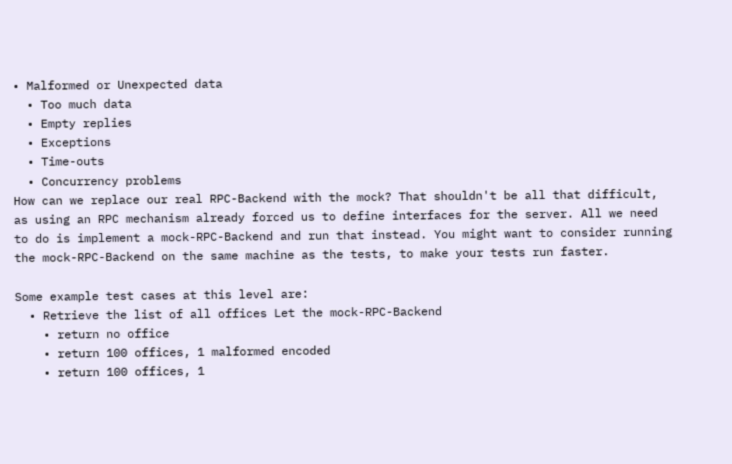• Malformed or Unexpected data
  • Too much data
  • Empty replies
  • Exceptions
  • Time-outs
  • Concurrency problems
How can we replace our real RPC-Backend with the mock? That shouldn't be all that difficult, as using an RPC mechanism already forced us to define interfaces for the server. All we need to do is implement a mock-RPC-Backend and run that instead. You might want to consider running the mock-RPC-Backend on the same machine as the tests, to make your tests run faster.

Some example test cases at this level are:
  • Retrieve the list of all offices Let the mock-RPC-Backend
    • return no office
    • return 100 offices, 1 malformed encoded
    • return 100 offices, 1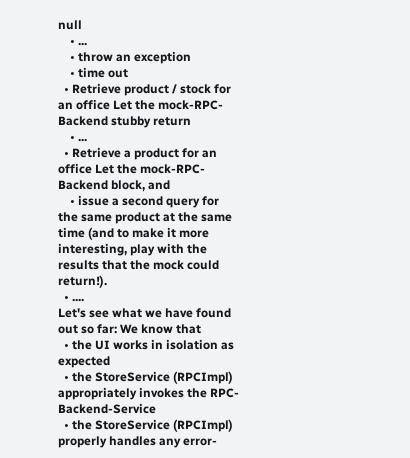null
    • ...
    • throw an exception
    • time out
  • Retrieve product / stock for an office Let the mock-RPC-Backend stubby return
    • ...
  • Retrieve a product for an office Let the mock-RPC-Backend block, and
    • issue a second query for the same product at the same time (and to make it more interesting, play with the results that the mock could return!).
  • ....
Let's see what we have found out so far: We know that
  • the UI works in isolation as expected
  • the StoreService (RPCImpl) appropriately invokes the RPC-Backend-Service
  • the StoreService (RPCImpl) properly handles any error-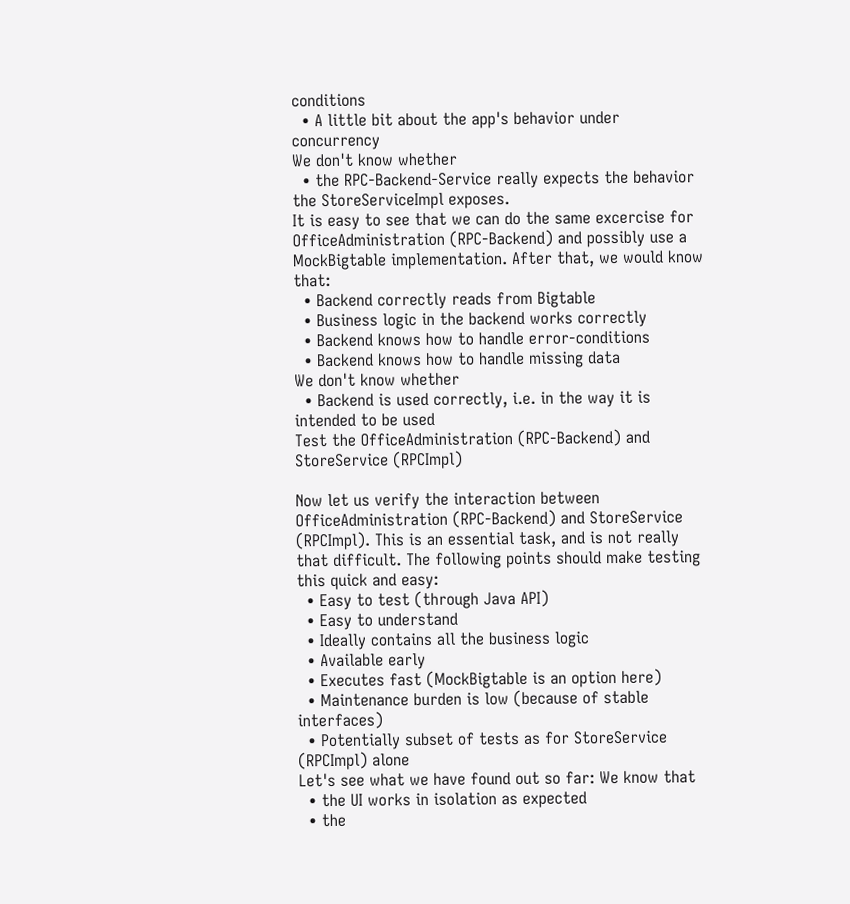conditions
  • A little bit about the app's behavior under concurrency
We don't know whether
  • the RPC-Backend-Service really expects the behavior the StoreServiceImpl exposes.
It is easy to see that we can do the same excercise for OfficeAdministration (RPC-Backend) and possibly use a MockBigtable implementation. After that, we would know that:
  • Backend correctly reads from Bigtable
  • Business logic in the backend works correctly
  • Backend knows how to handle error-conditions
  • Backend knows how to handle missing data
We don't know whether
  • Backend is used correctly, i.e. in the way it is intended to be used
Test the OfficeAdministration (RPC-Backend) and StoreService (RPCImpl)

Now let us verify the interaction between OfficeAdministration (RPC-Backend) and StoreService (RPCImpl). This is an essential task, and is not really that difficult. The following points should make testing this quick and easy:
  • Easy to test (through Java API)
  • Easy to understand
  • Ideally contains all the business logic
  • Available early
  • Executes fast (MockBigtable is an option here)
  • Maintenance burden is low (because of stable interfaces)
  • Potentially subset of tests as for StoreService (RPCImpl) alone
Let's see what we have found out so far: We know that
  • the UI works in isolation as expected
  • the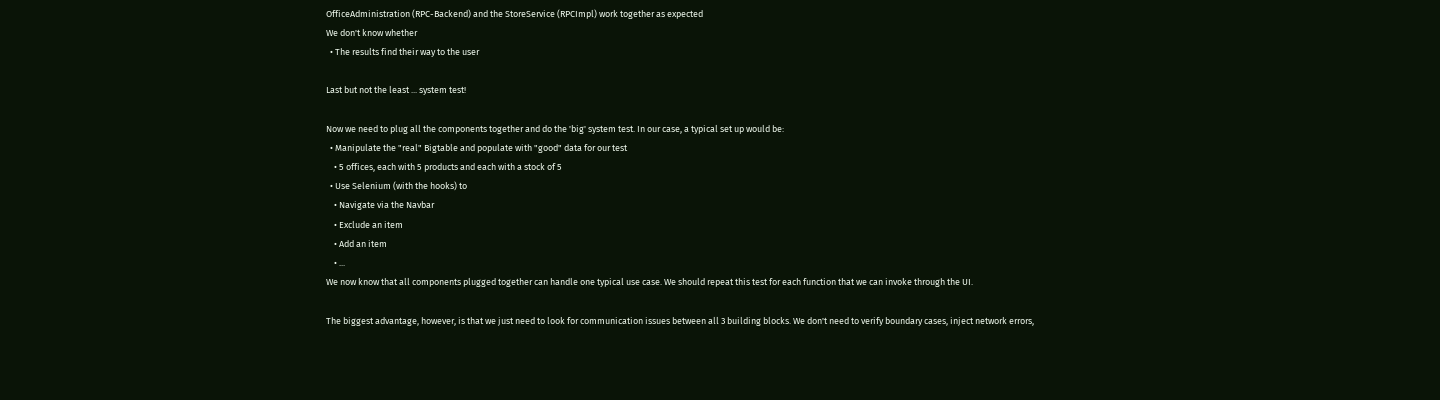OfficeAdministration (RPC-Backend) and the StoreService (RPCImpl) work together as expected
We don't know whether
  • The results find their way to the user

Last but not the least ... system test!

Now we need to plug all the components together and do the 'big' system test. In our case, a typical set up would be:
  • Manipulate the "real" Bigtable and populate with "good" data for our test
    • 5 offices, each with 5 products and each with a stock of 5
  • Use Selenium (with the hooks) to
    • Navigate via the Navbar
    • Exclude an item
    • Add an item
    • ...
We now know that all components plugged together can handle one typical use case. We should repeat this test for each function that we can invoke through the UI.

The biggest advantage, however, is that we just need to look for communication issues between all 3 building blocks. We don't need to verify boundary cases, inject network errors,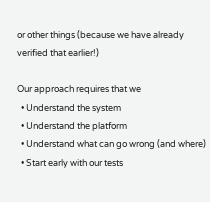or other things (because we have already verified that earlier!)

Our approach requires that we
  • Understand the system
  • Understand the platform
  • Understand what can go wrong (and where)
  • Start early with our tests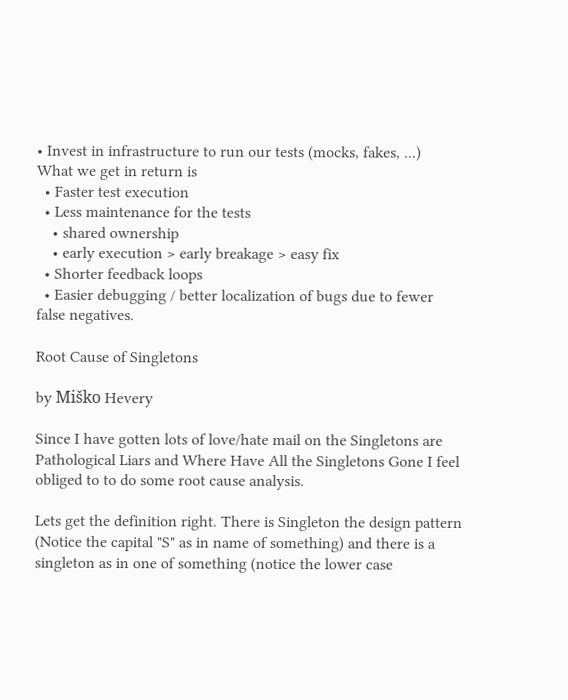• Invest in infrastructure to run our tests (mocks, fakes, ...)
What we get in return is
  • Faster test execution
  • Less maintenance for the tests
    • shared ownership
    • early execution > early breakage > easy fix
  • Shorter feedback loops
  • Easier debugging / better localization of bugs due to fewer false negatives.

Root Cause of Singletons

by Miško Hevery

Since I have gotten lots of love/hate mail on the Singletons are Pathological Liars and Where Have All the Singletons Gone I feel obliged to to do some root cause analysis.

Lets get the definition right. There is Singleton the design pattern (Notice the capital "S" as in name of something) and there is a singleton as in one of something (notice the lower case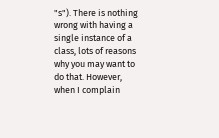"s"). There is nothing wrong with having a single instance of a class, lots of reasons why you may want to do that. However, when I complain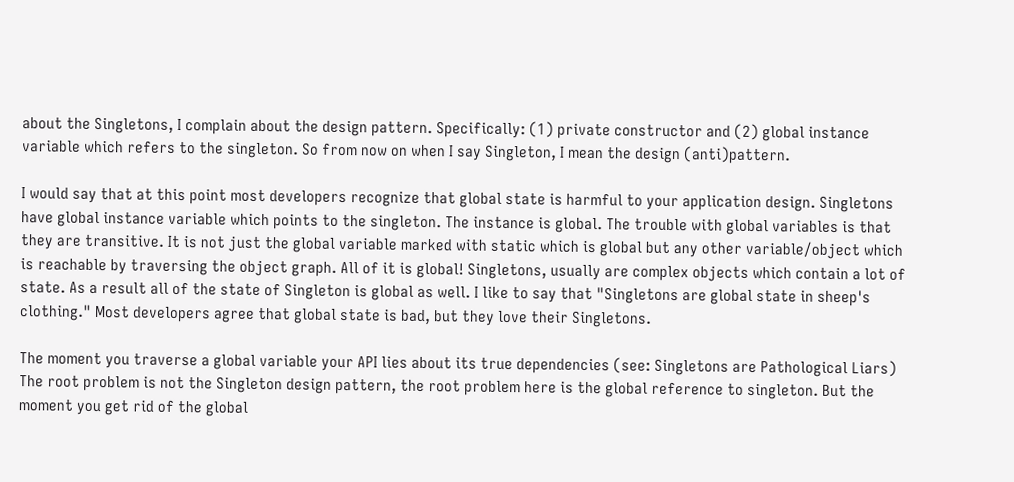about the Singletons, I complain about the design pattern. Specifically: (1) private constructor and (2) global instance variable which refers to the singleton. So from now on when I say Singleton, I mean the design (anti)pattern.

I would say that at this point most developers recognize that global state is harmful to your application design. Singletons have global instance variable which points to the singleton. The instance is global. The trouble with global variables is that they are transitive. It is not just the global variable marked with static which is global but any other variable/object which is reachable by traversing the object graph. All of it is global! Singletons, usually are complex objects which contain a lot of state. As a result all of the state of Singleton is global as well. I like to say that "Singletons are global state in sheep's clothing." Most developers agree that global state is bad, but they love their Singletons.

The moment you traverse a global variable your API lies about its true dependencies (see: Singletons are Pathological Liars) The root problem is not the Singleton design pattern, the root problem here is the global reference to singleton. But the moment you get rid of the global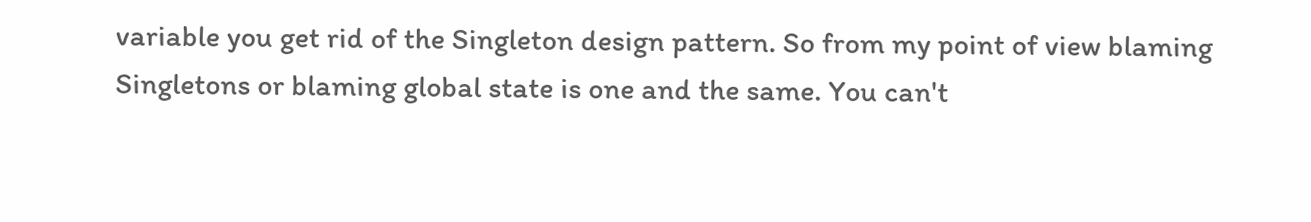variable you get rid of the Singleton design pattern. So from my point of view blaming Singletons or blaming global state is one and the same. You can't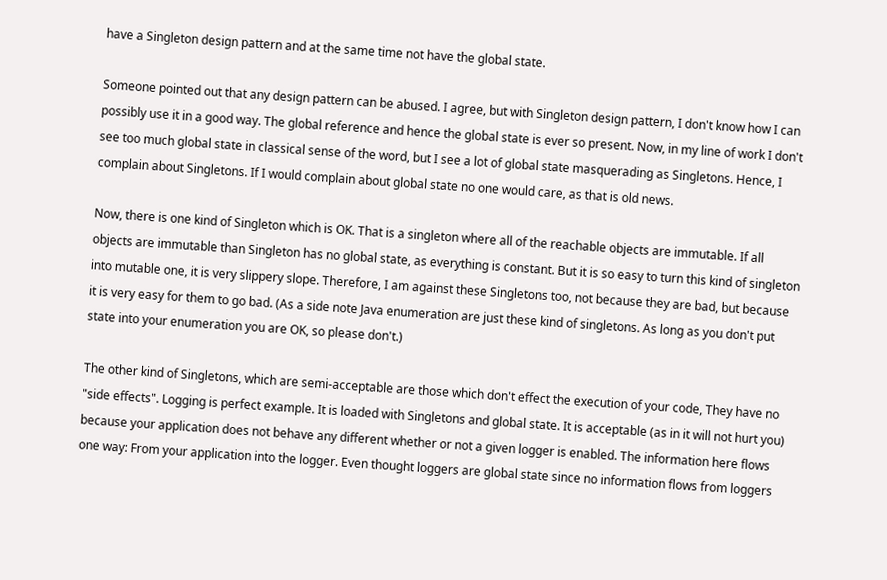have a Singleton design pattern and at the same time not have the global state.

Someone pointed out that any design pattern can be abused. I agree, but with Singleton design pattern, I don't know how I can possibly use it in a good way. The global reference and hence the global state is ever so present. Now, in my line of work I don't see too much global state in classical sense of the word, but I see a lot of global state masquerading as Singletons. Hence, I complain about Singletons. If I would complain about global state no one would care, as that is old news.

Now, there is one kind of Singleton which is OK. That is a singleton where all of the reachable objects are immutable. If all objects are immutable than Singleton has no global state, as everything is constant. But it is so easy to turn this kind of singleton into mutable one, it is very slippery slope. Therefore, I am against these Singletons too, not because they are bad, but because it is very easy for them to go bad. (As a side note Java enumeration are just these kind of singletons. As long as you don't put state into your enumeration you are OK, so please don't.)

The other kind of Singletons, which are semi-acceptable are those which don't effect the execution of your code, They have no "side effects". Logging is perfect example. It is loaded with Singletons and global state. It is acceptable (as in it will not hurt you) because your application does not behave any different whether or not a given logger is enabled. The information here flows one way: From your application into the logger. Even thought loggers are global state since no information flows from loggers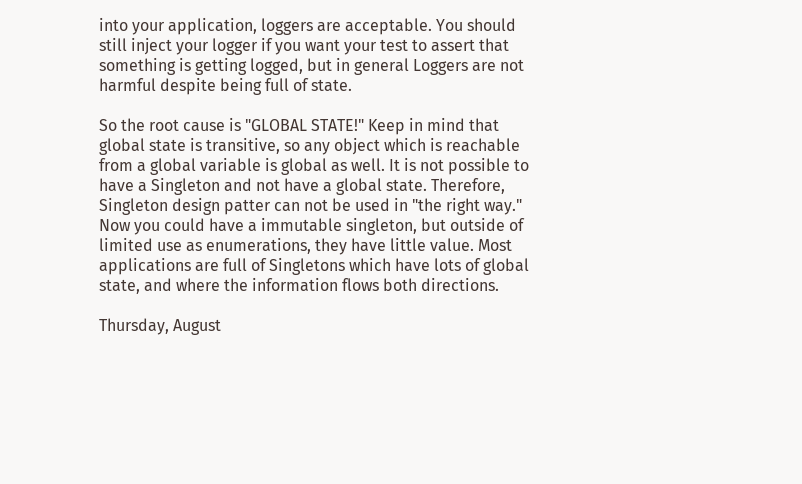into your application, loggers are acceptable. You should still inject your logger if you want your test to assert that something is getting logged, but in general Loggers are not harmful despite being full of state.

So the root cause is "GLOBAL STATE!" Keep in mind that global state is transitive, so any object which is reachable from a global variable is global as well. It is not possible to have a Singleton and not have a global state. Therefore, Singleton design patter can not be used in "the right way." Now you could have a immutable singleton, but outside of limited use as enumerations, they have little value. Most applications are full of Singletons which have lots of global state, and where the information flows both directions.

Thursday, August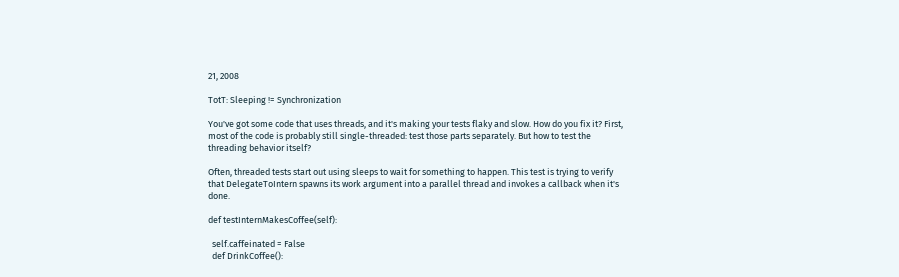21, 2008

TotT: Sleeping != Synchronization

You've got some code that uses threads, and it's making your tests flaky and slow. How do you fix it? First, most of the code is probably still single-threaded: test those parts separately. But how to test the threading behavior itself?

Often, threaded tests start out using sleeps to wait for something to happen. This test is trying to verify that DelegateToIntern spawns its work argument into a parallel thread and invokes a callback when it's done.

def testInternMakesCoffee(self):

  self.caffeinated = False
  def DrinkCoffee():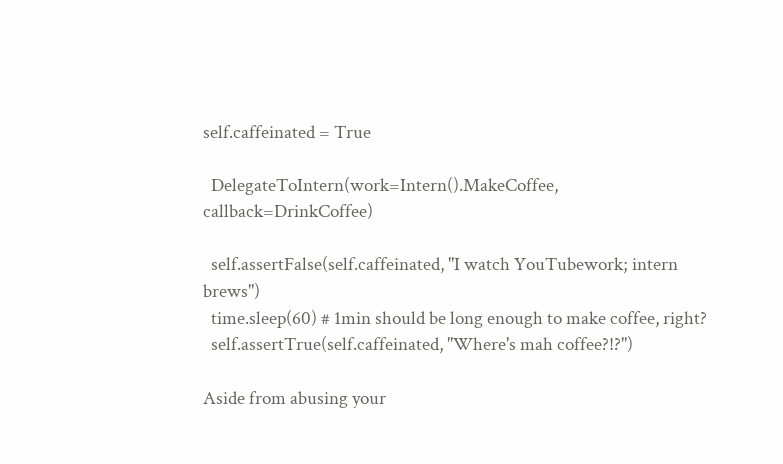self.caffeinated = True

  DelegateToIntern(work=Intern().MakeCoffee, callback=DrinkCoffee)

  self.assertFalse(self.caffeinated, "I watch YouTubework; intern brews")
  time.sleep(60) # 1min should be long enough to make coffee, right?
  self.assertTrue(self.caffeinated, "Where's mah coffee?!?")

Aside from abusing your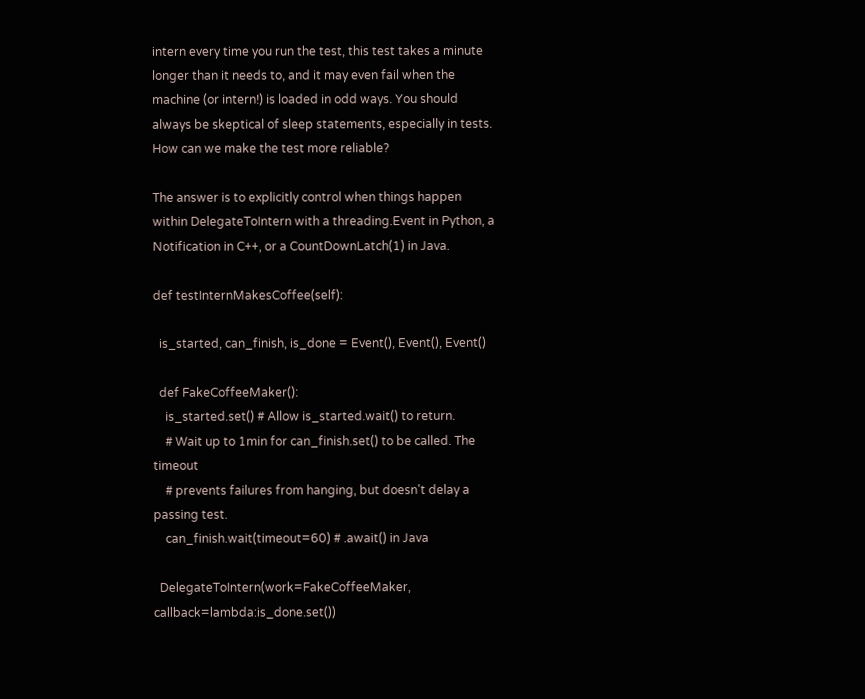intern every time you run the test, this test takes a minute longer than it needs to, and it may even fail when the machine (or intern!) is loaded in odd ways. You should always be skeptical of sleep statements, especially in tests. How can we make the test more reliable?

The answer is to explicitly control when things happen within DelegateToIntern with a threading.Event in Python, a Notification in C++, or a CountDownLatch(1) in Java.

def testInternMakesCoffee(self):

  is_started, can_finish, is_done = Event(), Event(), Event()

  def FakeCoffeeMaker():
    is_started.set() # Allow is_started.wait() to return.
    # Wait up to 1min for can_finish.set() to be called. The timeout
    # prevents failures from hanging, but doesn't delay a passing test.
    can_finish.wait(timeout=60) # .await() in Java

  DelegateToIntern(work=FakeCoffeeMaker, callback=lambda:is_done.set())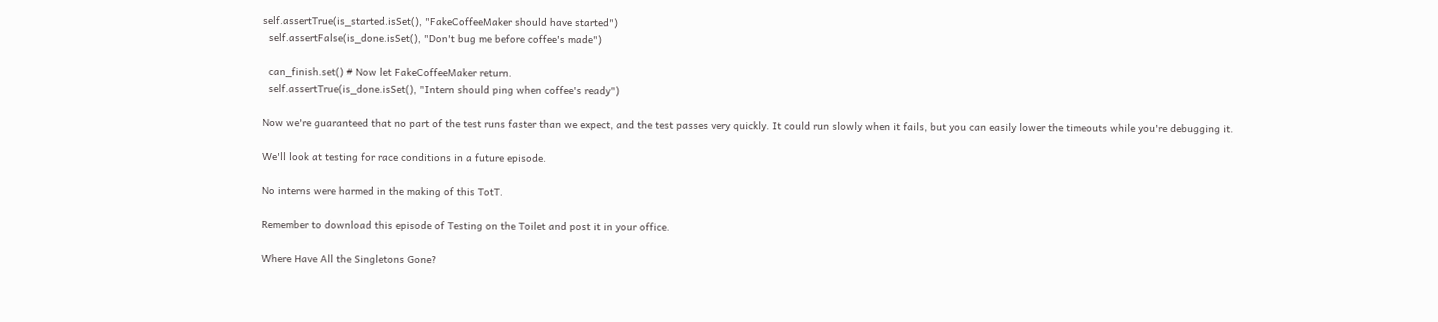self.assertTrue(is_started.isSet(), "FakeCoffeeMaker should have started")
  self.assertFalse(is_done.isSet(), "Don't bug me before coffee's made")

  can_finish.set() # Now let FakeCoffeeMaker return.
  self.assertTrue(is_done.isSet(), "Intern should ping when coffee's ready")

Now we're guaranteed that no part of the test runs faster than we expect, and the test passes very quickly. It could run slowly when it fails, but you can easily lower the timeouts while you're debugging it.

We'll look at testing for race conditions in a future episode.

No interns were harmed in the making of this TotT.

Remember to download this episode of Testing on the Toilet and post it in your office.

Where Have All the Singletons Gone?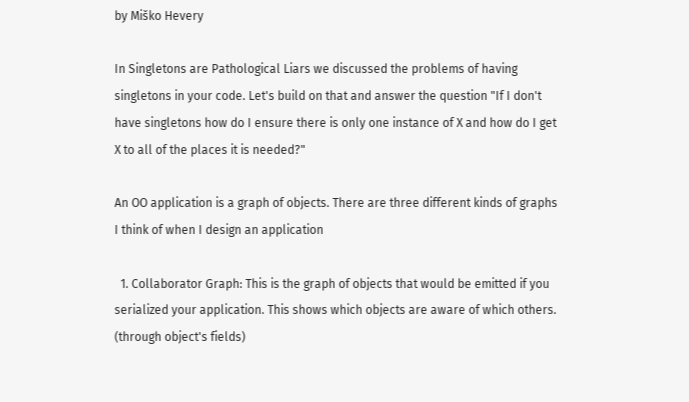by Miško Hevery

In Singletons are Pathological Liars we discussed the problems of having singletons in your code. Let's build on that and answer the question "If I don't have singletons how do I ensure there is only one instance of X and how do I get X to all of the places it is needed?"

An OO application is a graph of objects. There are three different kinds of graphs I think of when I design an application

  1. Collaborator Graph: This is the graph of objects that would be emitted if you serialized your application. This shows which objects are aware of which others. (through object's fields)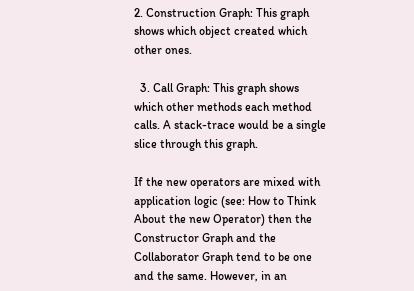2. Construction Graph: This graph shows which object created which other ones.

  3. Call Graph: This graph shows which other methods each method calls. A stack-trace would be a single slice through this graph.

If the new operators are mixed with application logic (see: How to Think About the new Operator) then the Constructor Graph and the Collaborator Graph tend to be one and the same. However, in an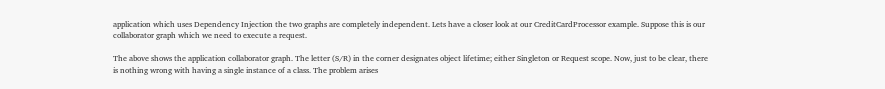application which uses Dependency Injection the two graphs are completely independent. Lets have a closer look at our CreditCardProcessor example. Suppose this is our collaborator graph which we need to execute a request.

The above shows the application collaborator graph. The letter (S/R) in the corner designates object lifetime; either Singleton or Request scope. Now, just to be clear, there is nothing wrong with having a single instance of a class. The problem arises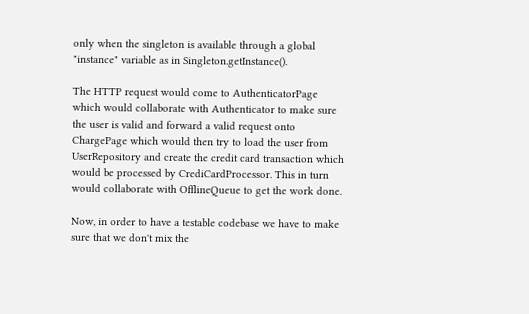only when the singleton is available through a global "instance" variable as in Singleton.getInstance().

The HTTP request would come to AuthenticatorPage which would collaborate with Authenticator to make sure the user is valid and forward a valid request onto ChargePage which would then try to load the user from UserRepository and create the credit card transaction which would be processed by CrediCardProcessor. This in turn would collaborate with OfflineQueue to get the work done.

Now, in order to have a testable codebase we have to make sure that we don't mix the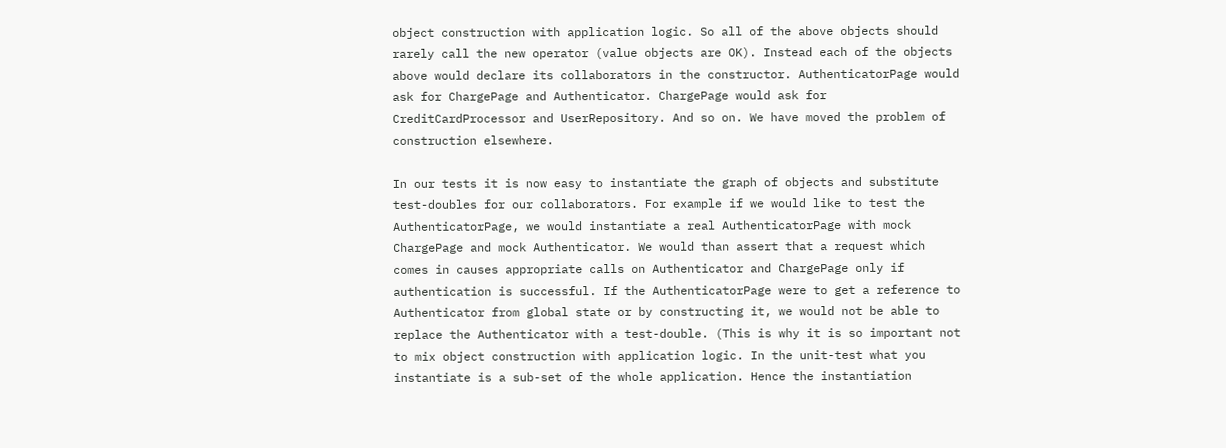object construction with application logic. So all of the above objects should rarely call the new operator (value objects are OK). Instead each of the objects above would declare its collaborators in the constructor. AuthenticatorPage would ask for ChargePage and Authenticator. ChargePage would ask for CreditCardProcessor and UserRepository. And so on. We have moved the problem of construction elsewhere.

In our tests it is now easy to instantiate the graph of objects and substitute test-doubles for our collaborators. For example if we would like to test the AuthenticatorPage, we would instantiate a real AuthenticatorPage with mock ChargePage and mock Authenticator. We would than assert that a request which comes in causes appropriate calls on Authenticator and ChargePage only if authentication is successful. If the AuthenticatorPage were to get a reference to Authenticator from global state or by constructing it, we would not be able to replace the Authenticator with a test-double. (This is why it is so important not to mix object construction with application logic. In the unit-test what you instantiate is a sub-set of the whole application. Hence the instantiation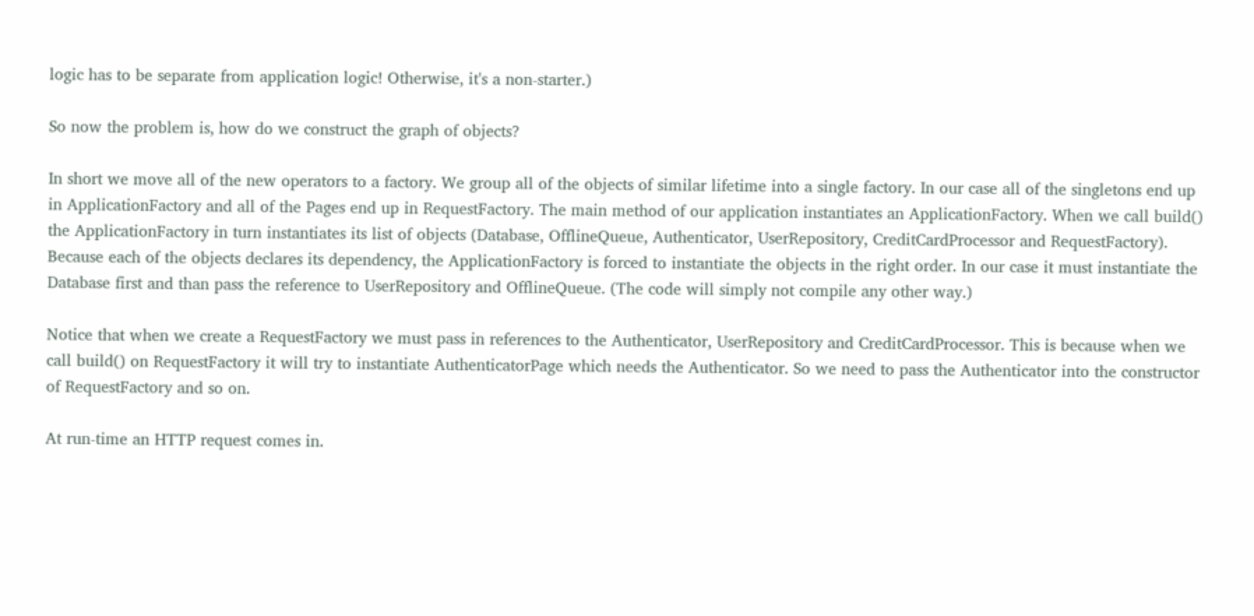logic has to be separate from application logic! Otherwise, it's a non-starter.)

So now the problem is, how do we construct the graph of objects?

In short we move all of the new operators to a factory. We group all of the objects of similar lifetime into a single factory. In our case all of the singletons end up in ApplicationFactory and all of the Pages end up in RequestFactory. The main method of our application instantiates an ApplicationFactory. When we call build() the ApplicationFactory in turn instantiates its list of objects (Database, OfflineQueue, Authenticator, UserRepository, CreditCardProcessor and RequestFactory). Because each of the objects declares its dependency, the ApplicationFactory is forced to instantiate the objects in the right order. In our case it must instantiate the Database first and than pass the reference to UserRepository and OfflineQueue. (The code will simply not compile any other way.)

Notice that when we create a RequestFactory we must pass in references to the Authenticator, UserRepository and CreditCardProcessor. This is because when we call build() on RequestFactory it will try to instantiate AuthenticatorPage which needs the Authenticator. So we need to pass the Authenticator into the constructor of RequestFactory and so on.

At run-time an HTTP request comes in.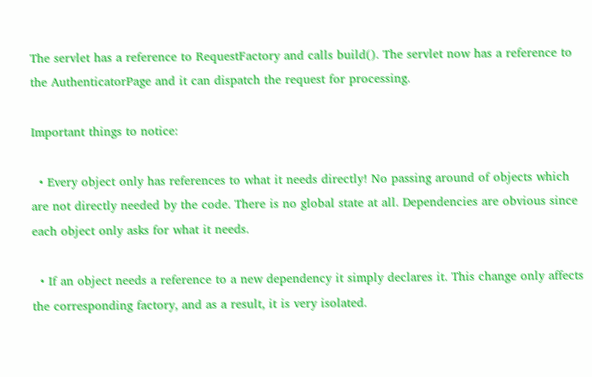The servlet has a reference to RequestFactory and calls build(). The servlet now has a reference to the AuthenticatorPage and it can dispatch the request for processing.

Important things to notice:

  • Every object only has references to what it needs directly! No passing around of objects which are not directly needed by the code. There is no global state at all. Dependencies are obvious since each object only asks for what it needs.

  • If an object needs a reference to a new dependency it simply declares it. This change only affects the corresponding factory, and as a result, it is very isolated.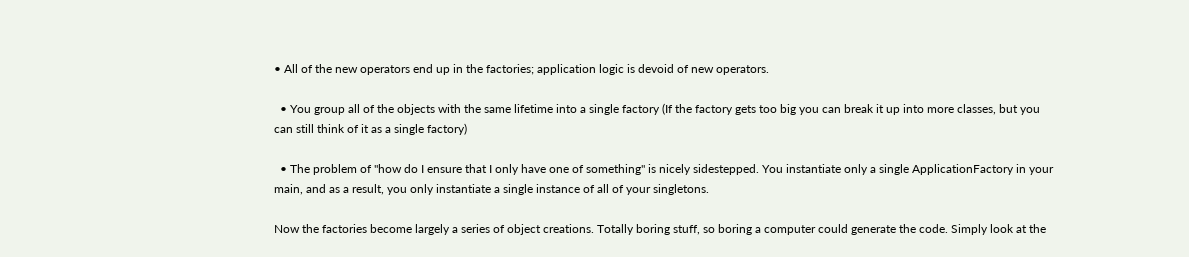• All of the new operators end up in the factories; application logic is devoid of new operators.

  • You group all of the objects with the same lifetime into a single factory (If the factory gets too big you can break it up into more classes, but you can still think of it as a single factory)

  • The problem of "how do I ensure that I only have one of something" is nicely sidestepped. You instantiate only a single ApplicationFactory in your main, and as a result, you only instantiate a single instance of all of your singletons.

Now the factories become largely a series of object creations. Totally boring stuff, so boring a computer could generate the code. Simply look at the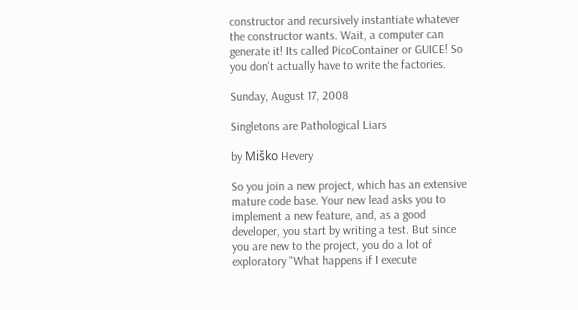constructor and recursively instantiate whatever the constructor wants. Wait, a computer can generate it! Its called PicoContainer or GUICE! So you don't actually have to write the factories.

Sunday, August 17, 2008

Singletons are Pathological Liars

by Miško Hevery

So you join a new project, which has an extensive mature code base. Your new lead asks you to implement a new feature, and, as a good developer, you start by writing a test. But since you are new to the project, you do a lot of exploratory "What happens if I execute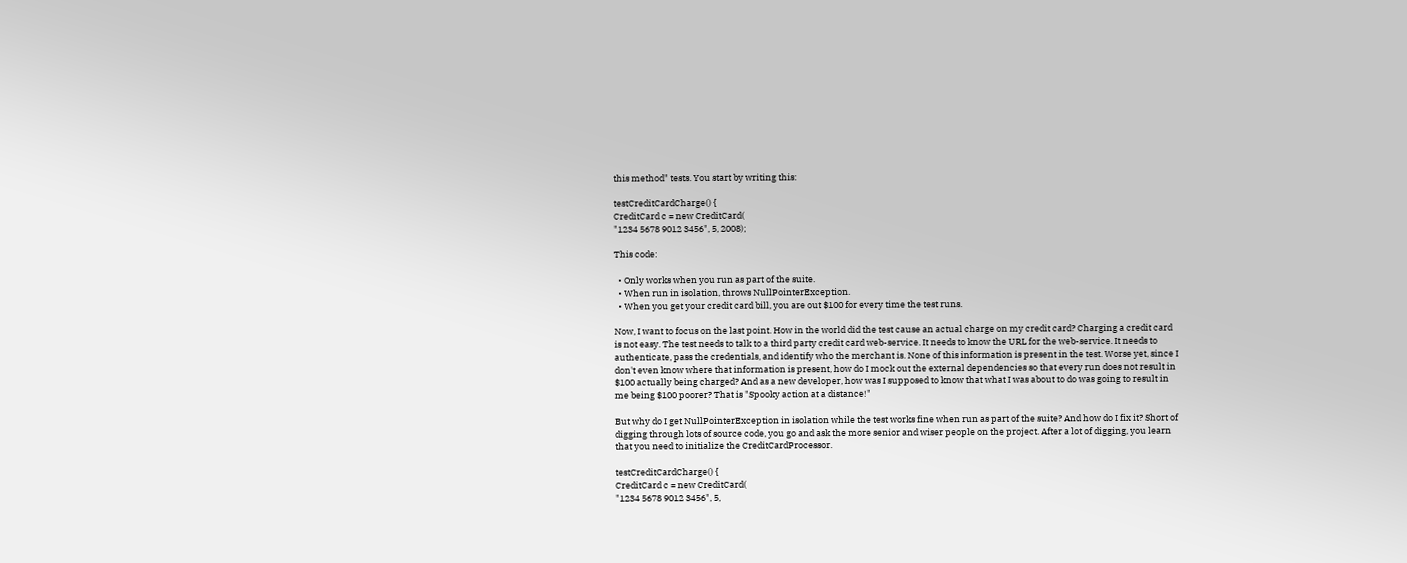this method" tests. You start by writing this:

testCreditCardCharge() {
CreditCard c = new CreditCard(
"1234 5678 9012 3456", 5, 2008);

This code:

  • Only works when you run as part of the suite.
  • When run in isolation, throws NullPointerException.
  • When you get your credit card bill, you are out $100 for every time the test runs.

Now, I want to focus on the last point. How in the world did the test cause an actual charge on my credit card? Charging a credit card is not easy. The test needs to talk to a third party credit card web-service. It needs to know the URL for the web-service. It needs to authenticate, pass the credentials, and identify who the merchant is. None of this information is present in the test. Worse yet, since I don't even know where that information is present, how do I mock out the external dependencies so that every run does not result in $100 actually being charged? And as a new developer, how was I supposed to know that what I was about to do was going to result in me being $100 poorer? That is "Spooky action at a distance!"

But why do I get NullPointerException in isolation while the test works fine when run as part of the suite? And how do I fix it? Short of digging through lots of source code, you go and ask the more senior and wiser people on the project. After a lot of digging, you learn that you need to initialize the CreditCardProcessor.

testCreditCardCharge() {
CreditCard c = new CreditCard(
"1234 5678 9012 3456", 5,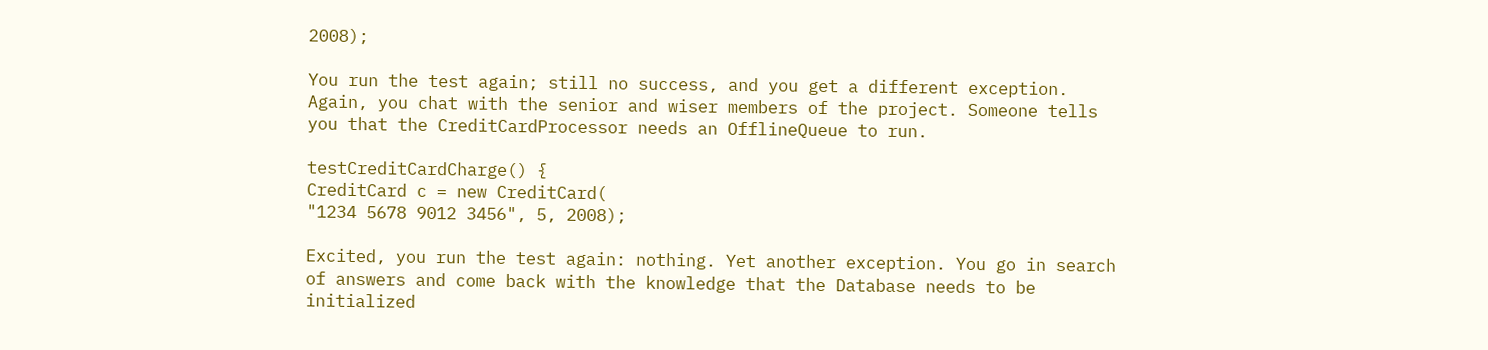2008);

You run the test again; still no success, and you get a different exception. Again, you chat with the senior and wiser members of the project. Someone tells you that the CreditCardProcessor needs an OfflineQueue to run.

testCreditCardCharge() {
CreditCard c = new CreditCard(
"1234 5678 9012 3456", 5, 2008);

Excited, you run the test again: nothing. Yet another exception. You go in search of answers and come back with the knowledge that the Database needs to be initialized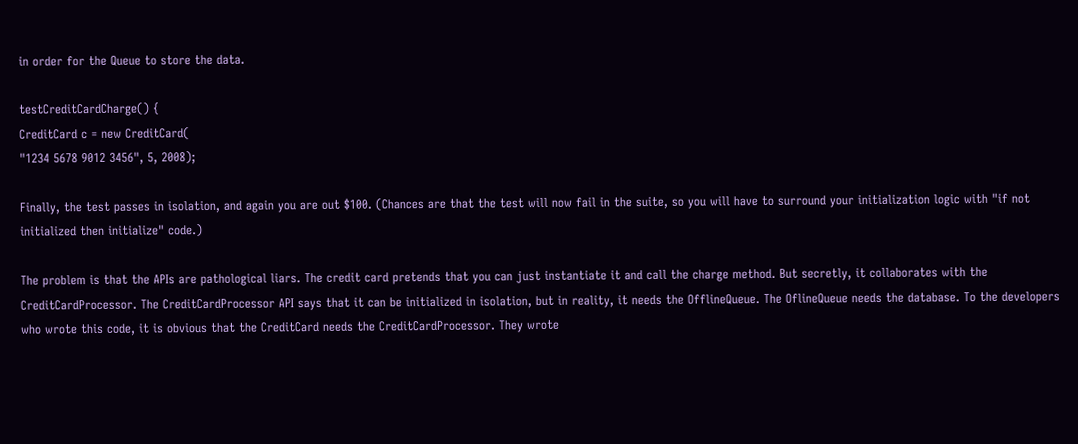in order for the Queue to store the data.

testCreditCardCharge() {
CreditCard c = new CreditCard(
"1234 5678 9012 3456", 5, 2008);

Finally, the test passes in isolation, and again you are out $100. (Chances are that the test will now fail in the suite, so you will have to surround your initialization logic with "if not initialized then initialize" code.)

The problem is that the APIs are pathological liars. The credit card pretends that you can just instantiate it and call the charge method. But secretly, it collaborates with the CreditCardProcessor. The CreditCardProcessor API says that it can be initialized in isolation, but in reality, it needs the OfflineQueue. The OflineQueue needs the database. To the developers who wrote this code, it is obvious that the CreditCard needs the CreditCardProcessor. They wrote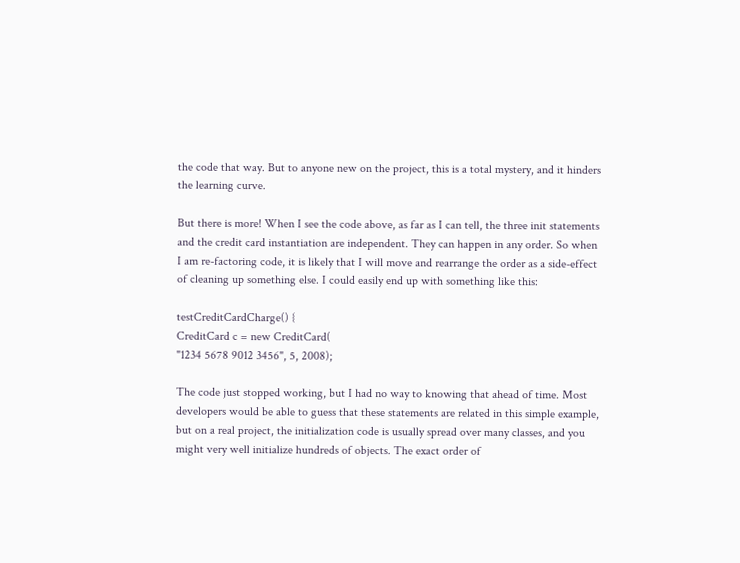the code that way. But to anyone new on the project, this is a total mystery, and it hinders the learning curve.

But there is more! When I see the code above, as far as I can tell, the three init statements and the credit card instantiation are independent. They can happen in any order. So when I am re-factoring code, it is likely that I will move and rearrange the order as a side-effect of cleaning up something else. I could easily end up with something like this:

testCreditCardCharge() {
CreditCard c = new CreditCard(
"1234 5678 9012 3456", 5, 2008);

The code just stopped working, but I had no way to knowing that ahead of time. Most developers would be able to guess that these statements are related in this simple example, but on a real project, the initialization code is usually spread over many classes, and you might very well initialize hundreds of objects. The exact order of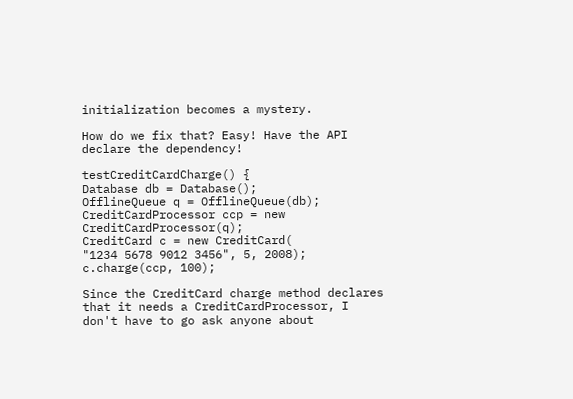initialization becomes a mystery.

How do we fix that? Easy! Have the API declare the dependency!

testCreditCardCharge() {
Database db = Database();
OfflineQueue q = OfflineQueue(db);
CreditCardProcessor ccp = new CreditCardProcessor(q);
CreditCard c = new CreditCard(
"1234 5678 9012 3456", 5, 2008);
c.charge(ccp, 100);

Since the CreditCard charge method declares that it needs a CreditCardProcessor, I don't have to go ask anyone about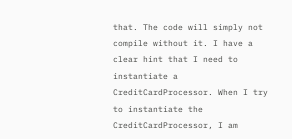that. The code will simply not compile without it. I have a clear hint that I need to instantiate a CreditCardProcessor. When I try to instantiate the CreditCardProcessor, I am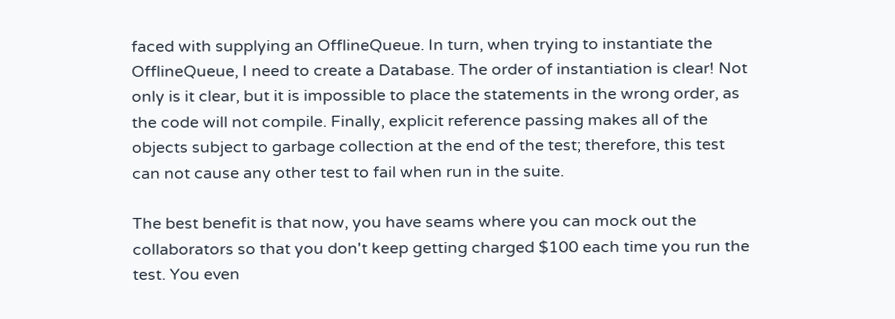faced with supplying an OfflineQueue. In turn, when trying to instantiate the OfflineQueue, I need to create a Database. The order of instantiation is clear! Not only is it clear, but it is impossible to place the statements in the wrong order, as the code will not compile. Finally, explicit reference passing makes all of the objects subject to garbage collection at the end of the test; therefore, this test can not cause any other test to fail when run in the suite.

The best benefit is that now, you have seams where you can mock out the collaborators so that you don't keep getting charged $100 each time you run the test. You even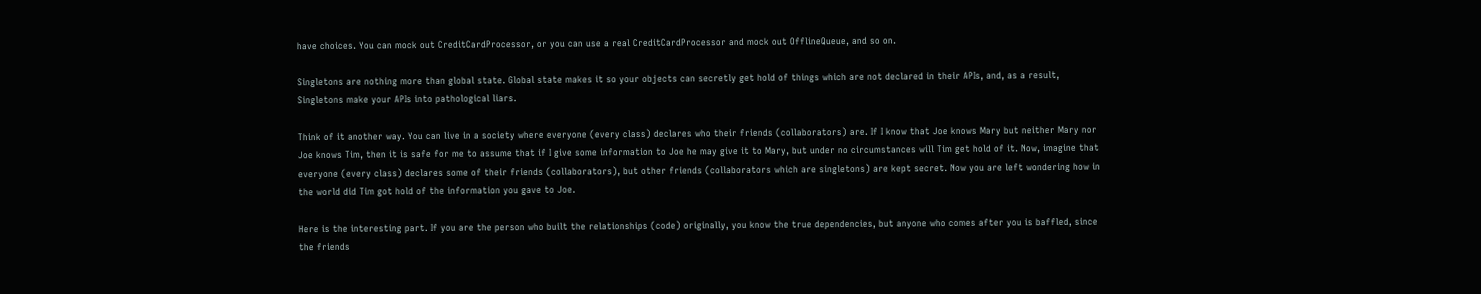have choices. You can mock out CreditCardProcessor, or you can use a real CreditCardProcessor and mock out OfflineQueue, and so on.

Singletons are nothing more than global state. Global state makes it so your objects can secretly get hold of things which are not declared in their APIs, and, as a result, Singletons make your APIs into pathological liars.

Think of it another way. You can live in a society where everyone (every class) declares who their friends (collaborators) are. If I know that Joe knows Mary but neither Mary nor Joe knows Tim, then it is safe for me to assume that if I give some information to Joe he may give it to Mary, but under no circumstances will Tim get hold of it. Now, imagine that everyone (every class) declares some of their friends (collaborators), but other friends (collaborators which are singletons) are kept secret. Now you are left wondering how in the world did Tim got hold of the information you gave to Joe.

Here is the interesting part. If you are the person who built the relationships (code) originally, you know the true dependencies, but anyone who comes after you is baffled, since the friends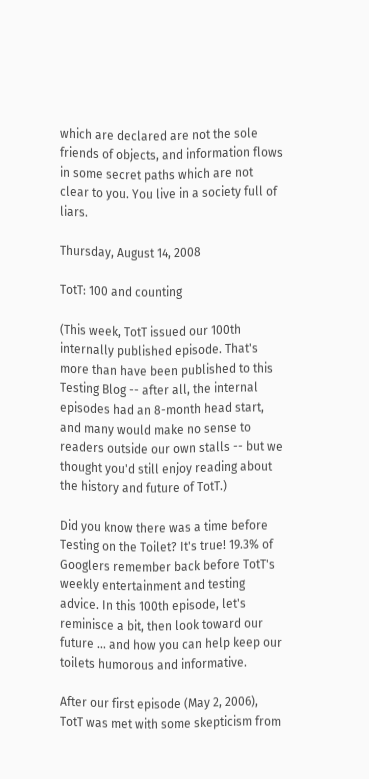which are declared are not the sole friends of objects, and information flows in some secret paths which are not clear to you. You live in a society full of liars.

Thursday, August 14, 2008

TotT: 100 and counting

(This week, TotT issued our 100th internally published episode. That's more than have been published to this Testing Blog -- after all, the internal episodes had an 8-month head start, and many would make no sense to readers outside our own stalls -- but we thought you'd still enjoy reading about the history and future of TotT.)

Did you know there was a time before Testing on the Toilet? It's true! 19.3% of Googlers remember back before TotT's weekly entertainment and testing advice. In this 100th episode, let's reminisce a bit, then look toward our future ... and how you can help keep our toilets humorous and informative.

After our first episode (May 2, 2006), TotT was met with some skepticism from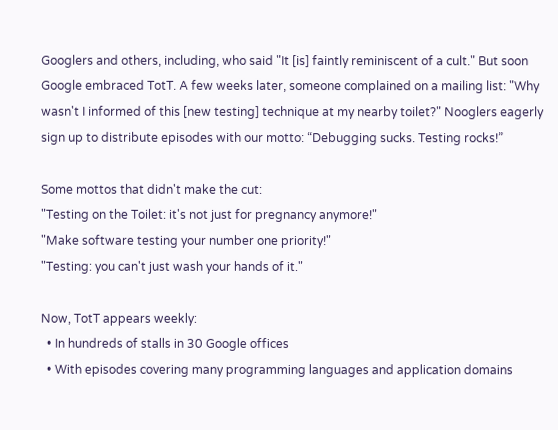Googlers and others, including, who said "It [is] faintly reminiscent of a cult." But soon Google embraced TotT. A few weeks later, someone complained on a mailing list: "Why wasn't I informed of this [new testing] technique at my nearby toilet?" Nooglers eagerly sign up to distribute episodes with our motto: “Debugging sucks. Testing rocks!”

Some mottos that didn't make the cut:
"Testing on the Toilet: it's not just for pregnancy anymore!"
"Make software testing your number one priority!"
"Testing: you can't just wash your hands of it."

Now, TotT appears weekly:
  • In hundreds of stalls in 30 Google offices
  • With episodes covering many programming languages and application domains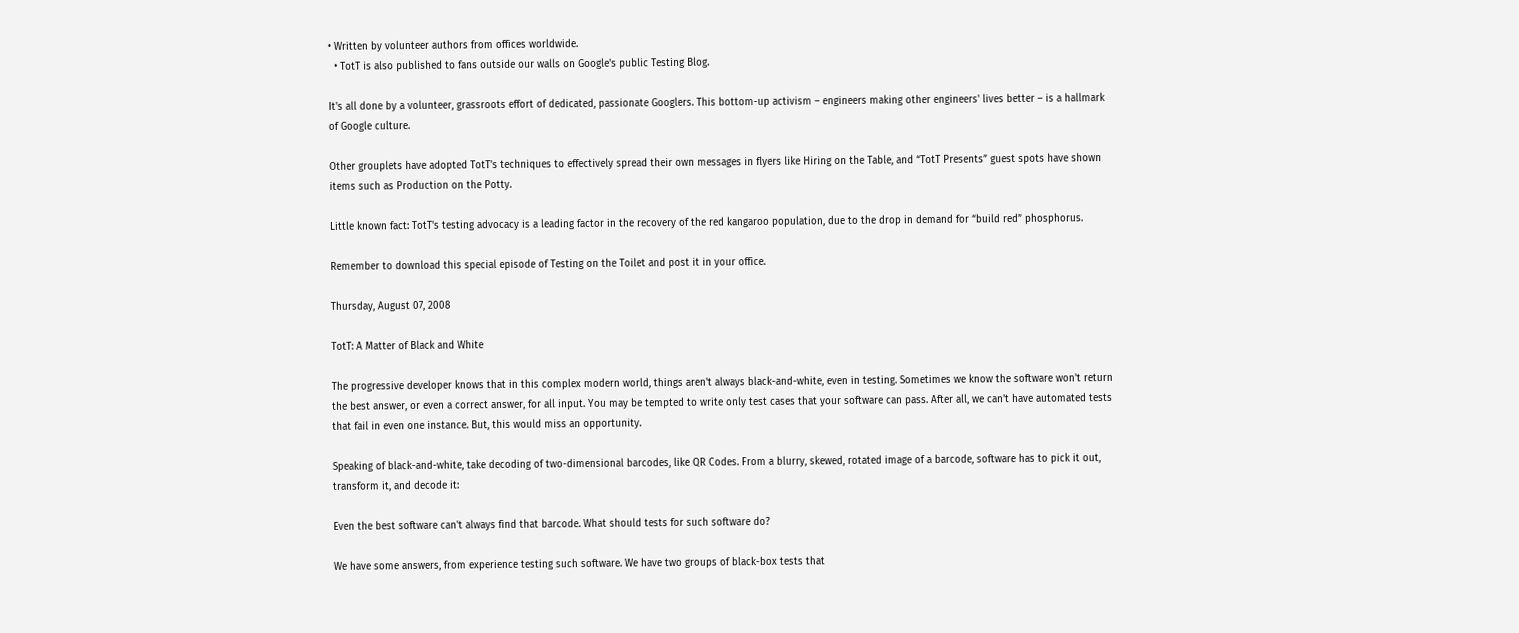• Written by volunteer authors from offices worldwide.
  • TotT is also published to fans outside our walls on Google's public Testing Blog.

It's all done by a volunteer, grassroots effort of dedicated, passionate Googlers. This bottom-up activism – engineers making other engineers' lives better – is a hallmark of Google culture.

Other grouplets have adopted TotT's techniques to effectively spread their own messages in flyers like Hiring on the Table, and “TotT Presents” guest spots have shown items such as Production on the Potty.

Little known fact: TotT's testing advocacy is a leading factor in the recovery of the red kangaroo population, due to the drop in demand for “build red” phosphorus.

Remember to download this special episode of Testing on the Toilet and post it in your office.

Thursday, August 07, 2008

TotT: A Matter of Black and White

The progressive developer knows that in this complex modern world, things aren't always black-and-white, even in testing. Sometimes we know the software won't return the best answer, or even a correct answer, for all input. You may be tempted to write only test cases that your software can pass. After all, we can't have automated tests that fail in even one instance. But, this would miss an opportunity.

Speaking of black-and-white, take decoding of two-dimensional barcodes, like QR Codes. From a blurry, skewed, rotated image of a barcode, software has to pick it out, transform it, and decode it:

Even the best software can't always find that barcode. What should tests for such software do?

We have some answers, from experience testing such software. We have two groups of black-box tests that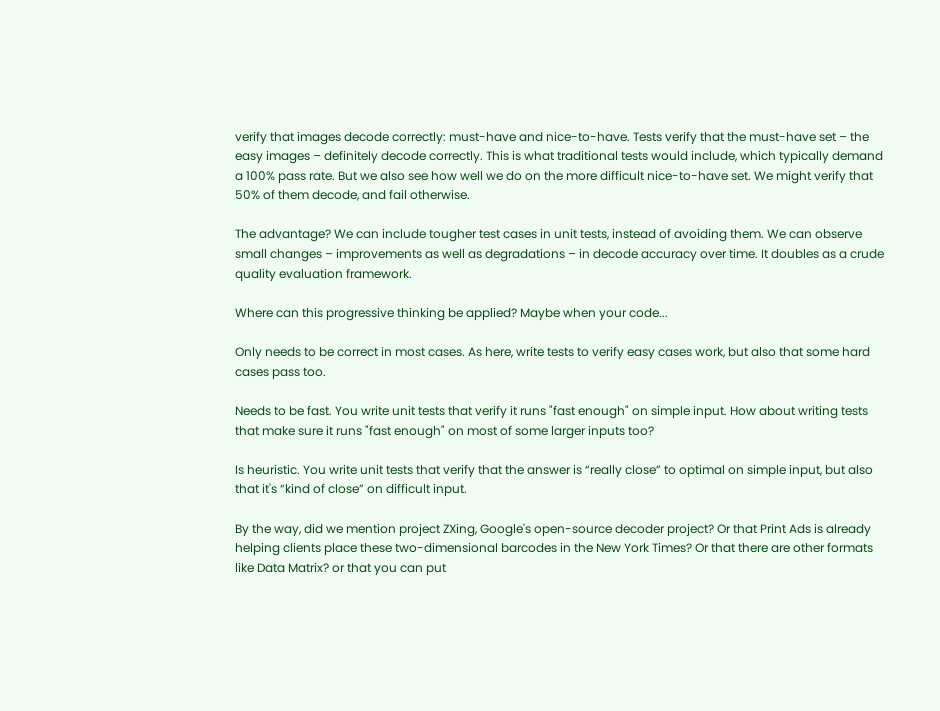verify that images decode correctly: must-have and nice-to-have. Tests verify that the must-have set – the easy images – definitely decode correctly. This is what traditional tests would include, which typically demand a 100% pass rate. But we also see how well we do on the more difficult nice-to-have set. We might verify that 50% of them decode, and fail otherwise.

The advantage? We can include tougher test cases in unit tests, instead of avoiding them. We can observe small changes – improvements as well as degradations – in decode accuracy over time. It doubles as a crude quality evaluation framework.

Where can this progressive thinking be applied? Maybe when your code...

Only needs to be correct in most cases. As here, write tests to verify easy cases work, but also that some hard cases pass too.

Needs to be fast. You write unit tests that verify it runs "fast enough" on simple input. How about writing tests that make sure it runs "fast enough" on most of some larger inputs too?

Is heuristic. You write unit tests that verify that the answer is “really close” to optimal on simple input, but also that it's “kind of close” on difficult input.

By the way, did we mention project ZXing, Google's open-source decoder project? Or that Print Ads is already helping clients place these two-dimensional barcodes in the New York Times? Or that there are other formats like Data Matrix? or that you can put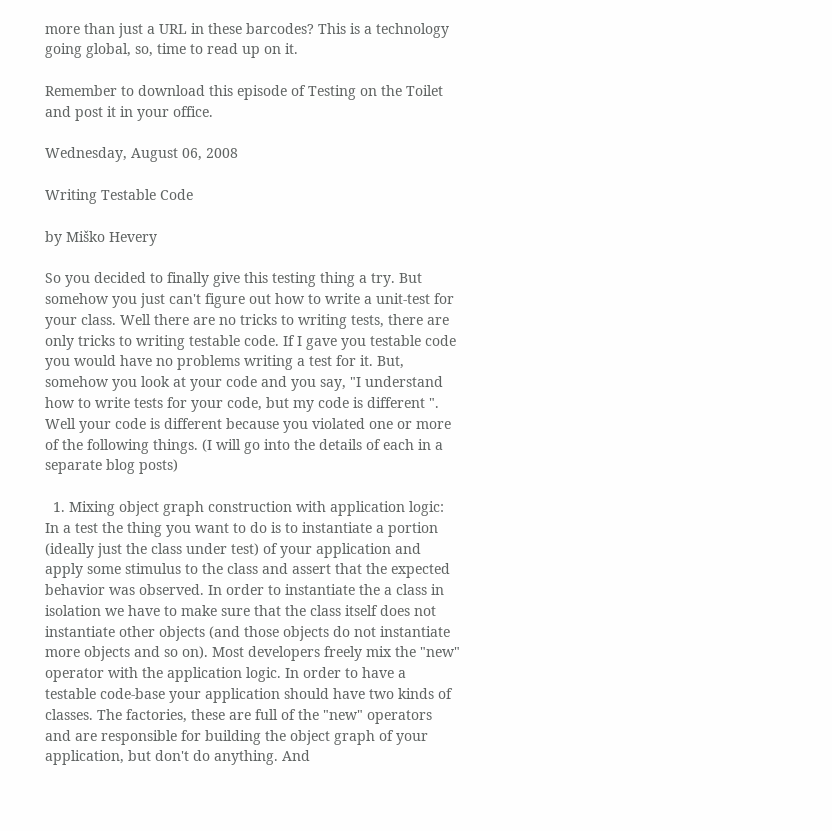more than just a URL in these barcodes? This is a technology going global, so, time to read up on it.

Remember to download this episode of Testing on the Toilet and post it in your office.

Wednesday, August 06, 2008

Writing Testable Code

by Miško Hevery

So you decided to finally give this testing thing a try. But somehow you just can't figure out how to write a unit-test for your class. Well there are no tricks to writing tests, there are only tricks to writing testable code. If I gave you testable code you would have no problems writing a test for it. But, somehow you look at your code and you say, "I understand how to write tests for your code, but my code is different ". Well your code is different because you violated one or more of the following things. (I will go into the details of each in a separate blog posts)

  1. Mixing object graph construction with application logic: In a test the thing you want to do is to instantiate a portion (ideally just the class under test) of your application and apply some stimulus to the class and assert that the expected behavior was observed. In order to instantiate the a class in isolation we have to make sure that the class itself does not instantiate other objects (and those objects do not instantiate more objects and so on). Most developers freely mix the "new" operator with the application logic. In order to have a testable code-base your application should have two kinds of classes. The factories, these are full of the "new" operators and are responsible for building the object graph of your application, but don't do anything. And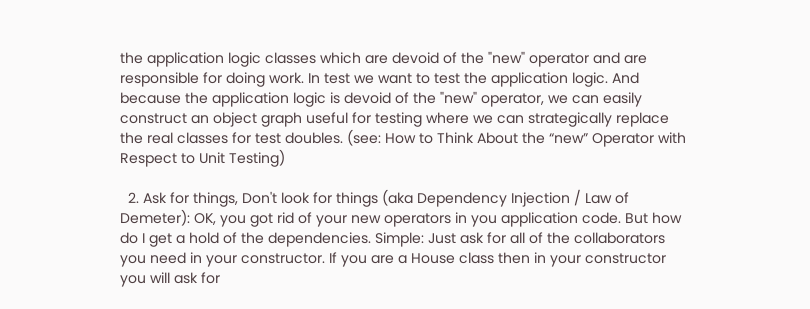the application logic classes which are devoid of the "new" operator and are responsible for doing work. In test we want to test the application logic. And because the application logic is devoid of the "new" operator, we can easily construct an object graph useful for testing where we can strategically replace the real classes for test doubles. (see: How to Think About the “new” Operator with Respect to Unit Testing)

  2. Ask for things, Don't look for things (aka Dependency Injection / Law of Demeter): OK, you got rid of your new operators in you application code. But how do I get a hold of the dependencies. Simple: Just ask for all of the collaborators you need in your constructor. If you are a House class then in your constructor you will ask for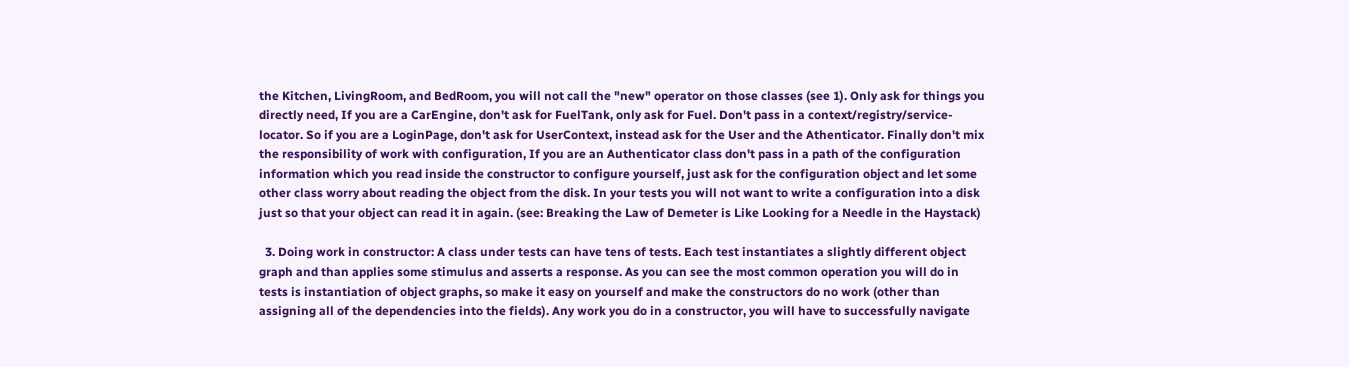the Kitchen, LivingRoom, and BedRoom, you will not call the "new" operator on those classes (see 1). Only ask for things you directly need, If you are a CarEngine, don't ask for FuelTank, only ask for Fuel. Don't pass in a context/registry/service-locator. So if you are a LoginPage, don't ask for UserContext, instead ask for the User and the Athenticator. Finally don't mix the responsibility of work with configuration, If you are an Authenticator class don't pass in a path of the configuration information which you read inside the constructor to configure yourself, just ask for the configuration object and let some other class worry about reading the object from the disk. In your tests you will not want to write a configuration into a disk just so that your object can read it in again. (see: Breaking the Law of Demeter is Like Looking for a Needle in the Haystack)

  3. Doing work in constructor: A class under tests can have tens of tests. Each test instantiates a slightly different object graph and than applies some stimulus and asserts a response. As you can see the most common operation you will do in tests is instantiation of object graphs, so make it easy on yourself and make the constructors do no work (other than assigning all of the dependencies into the fields). Any work you do in a constructor, you will have to successfully navigate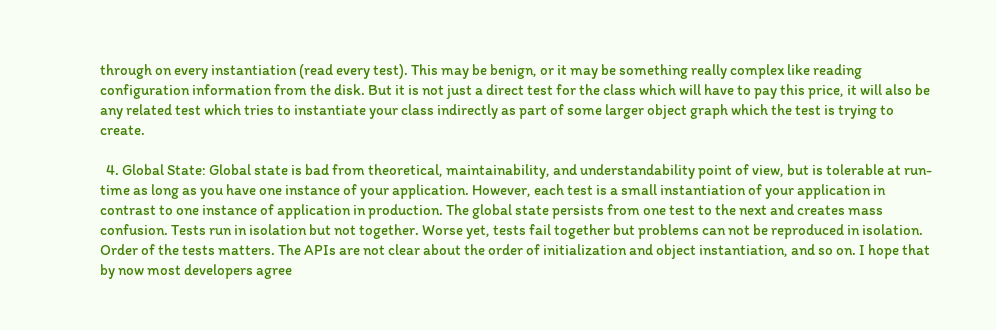through on every instantiation (read every test). This may be benign, or it may be something really complex like reading configuration information from the disk. But it is not just a direct test for the class which will have to pay this price, it will also be any related test which tries to instantiate your class indirectly as part of some larger object graph which the test is trying to create.

  4. Global State: Global state is bad from theoretical, maintainability, and understandability point of view, but is tolerable at run-time as long as you have one instance of your application. However, each test is a small instantiation of your application in contrast to one instance of application in production. The global state persists from one test to the next and creates mass confusion. Tests run in isolation but not together. Worse yet, tests fail together but problems can not be reproduced in isolation. Order of the tests matters. The APIs are not clear about the order of initialization and object instantiation, and so on. I hope that by now most developers agree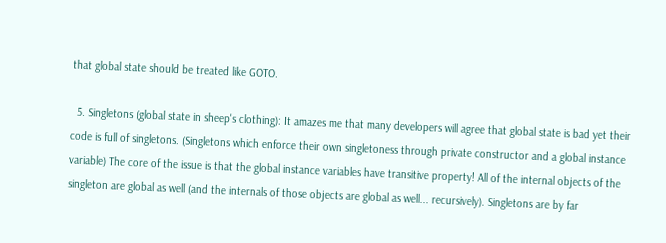that global state should be treated like GOTO.

  5. Singletons (global state in sheep's clothing): It amazes me that many developers will agree that global state is bad yet their code is full of singletons. (Singletons which enforce their own singletoness through private constructor and a global instance variable) The core of the issue is that the global instance variables have transitive property! All of the internal objects of the singleton are global as well (and the internals of those objects are global as well... recursively). Singletons are by far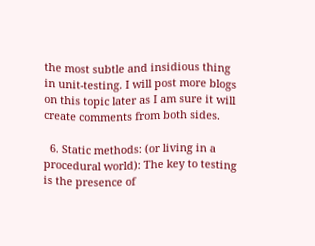the most subtle and insidious thing in unit-testing. I will post more blogs on this topic later as I am sure it will create comments from both sides.

  6. Static methods: (or living in a procedural world): The key to testing is the presence of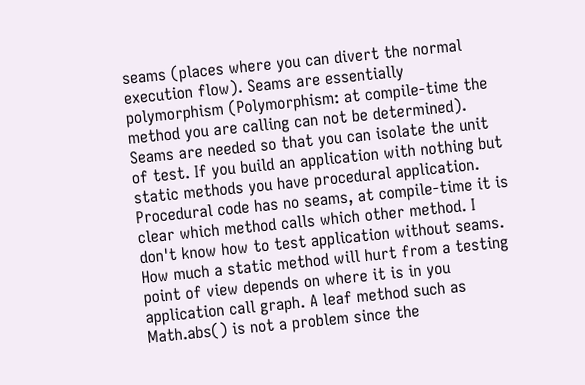seams (places where you can divert the normal execution flow). Seams are essentially polymorphism (Polymorphism: at compile-time the method you are calling can not be determined). Seams are needed so that you can isolate the unit of test. If you build an application with nothing but static methods you have procedural application. Procedural code has no seams, at compile-time it is clear which method calls which other method. I don't know how to test application without seams. How much a static method will hurt from a testing point of view depends on where it is in you application call graph. A leaf method such as Math.abs() is not a problem since the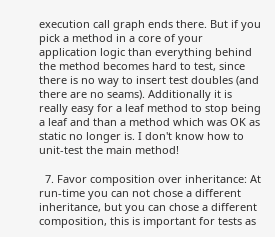execution call graph ends there. But if you pick a method in a core of your application logic than everything behind the method becomes hard to test, since there is no way to insert test doubles (and there are no seams). Additionally it is really easy for a leaf method to stop being a leaf and than a method which was OK as static no longer is. I don't know how to unit-test the main method!

  7. Favor composition over inheritance: At run-time you can not chose a different inheritance, but you can chose a different composition, this is important for tests as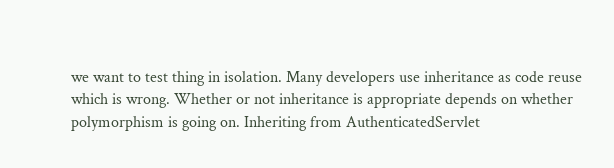we want to test thing in isolation. Many developers use inheritance as code reuse which is wrong. Whether or not inheritance is appropriate depends on whether polymorphism is going on. Inheriting from AuthenticatedServlet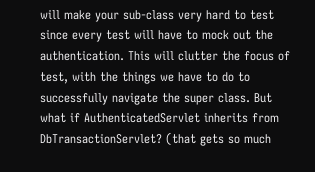will make your sub-class very hard to test since every test will have to mock out the authentication. This will clutter the focus of test, with the things we have to do to successfully navigate the super class. But what if AuthenticatedServlet inherits from DbTransactionServlet? (that gets so much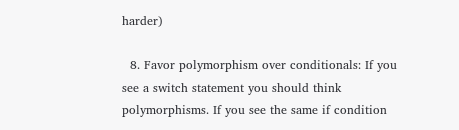harder)

  8. Favor polymorphism over conditionals: If you see a switch statement you should think polymorphisms. If you see the same if condition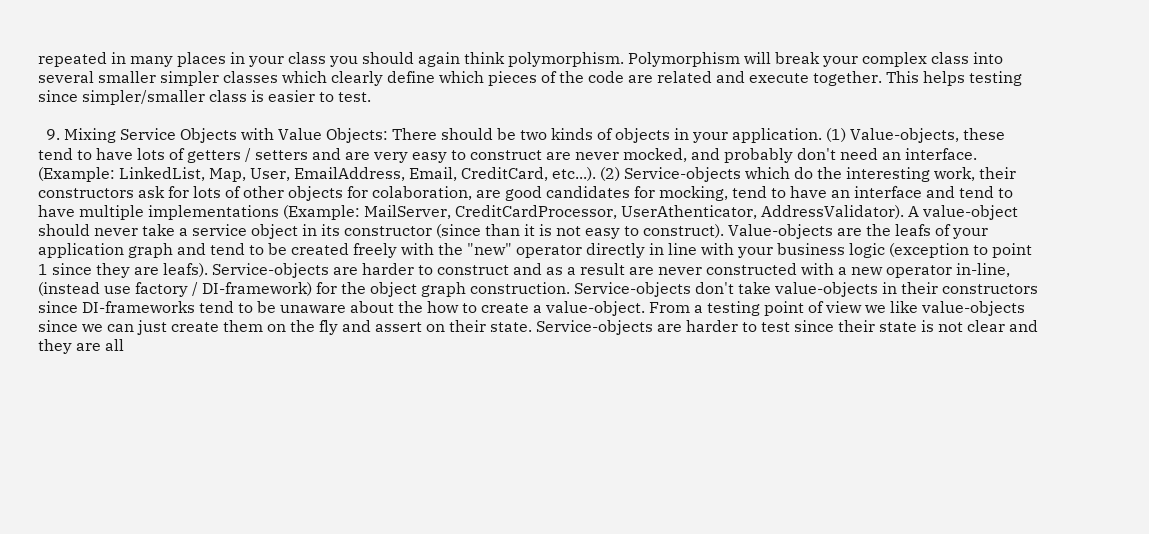repeated in many places in your class you should again think polymorphism. Polymorphism will break your complex class into several smaller simpler classes which clearly define which pieces of the code are related and execute together. This helps testing since simpler/smaller class is easier to test.

  9. Mixing Service Objects with Value Objects: There should be two kinds of objects in your application. (1) Value-objects, these tend to have lots of getters / setters and are very easy to construct are never mocked, and probably don't need an interface. (Example: LinkedList, Map, User, EmailAddress, Email, CreditCard, etc...). (2) Service-objects which do the interesting work, their constructors ask for lots of other objects for colaboration, are good candidates for mocking, tend to have an interface and tend to have multiple implementations (Example: MailServer, CreditCardProcessor, UserAthenticator, AddressValidator). A value-object should never take a service object in its constructor (since than it is not easy to construct). Value-objects are the leafs of your application graph and tend to be created freely with the "new" operator directly in line with your business logic (exception to point 1 since they are leafs). Service-objects are harder to construct and as a result are never constructed with a new operator in-line, (instead use factory / DI-framework) for the object graph construction. Service-objects don't take value-objects in their constructors since DI-frameworks tend to be unaware about the how to create a value-object. From a testing point of view we like value-objects since we can just create them on the fly and assert on their state. Service-objects are harder to test since their state is not clear and they are all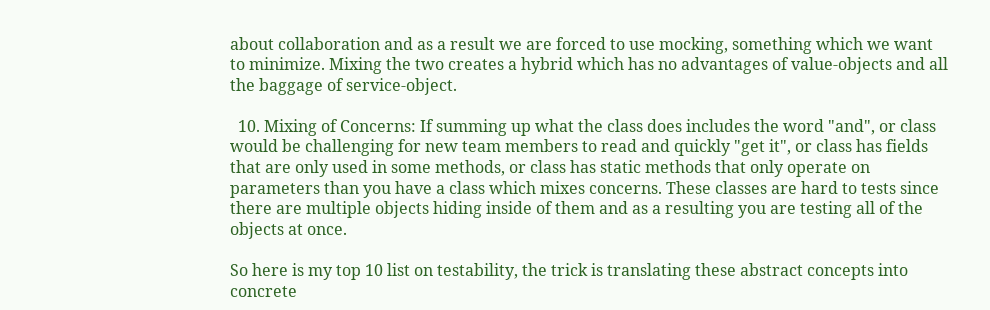about collaboration and as a result we are forced to use mocking, something which we want to minimize. Mixing the two creates a hybrid which has no advantages of value-objects and all the baggage of service-object.

  10. Mixing of Concerns: If summing up what the class does includes the word "and", or class would be challenging for new team members to read and quickly "get it", or class has fields that are only used in some methods, or class has static methods that only operate on parameters than you have a class which mixes concerns. These classes are hard to tests since there are multiple objects hiding inside of them and as a resulting you are testing all of the objects at once.

So here is my top 10 list on testability, the trick is translating these abstract concepts into concrete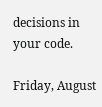decisions in your code.

Friday, August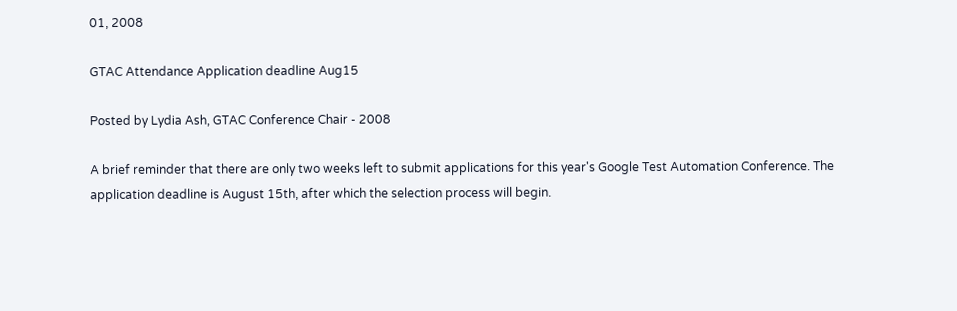01, 2008

GTAC Attendance Application deadline Aug15

Posted by Lydia Ash, GTAC Conference Chair - 2008

A brief reminder that there are only two weeks left to submit applications for this year's Google Test Automation Conference. The application deadline is August 15th, after which the selection process will begin.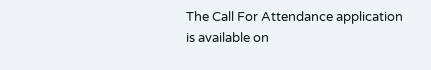The Call For Attendance application is available on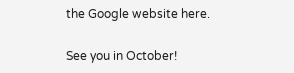the Google website here.

See you in October!